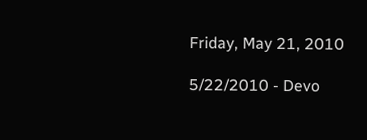Friday, May 21, 2010

5/22/2010 - Devo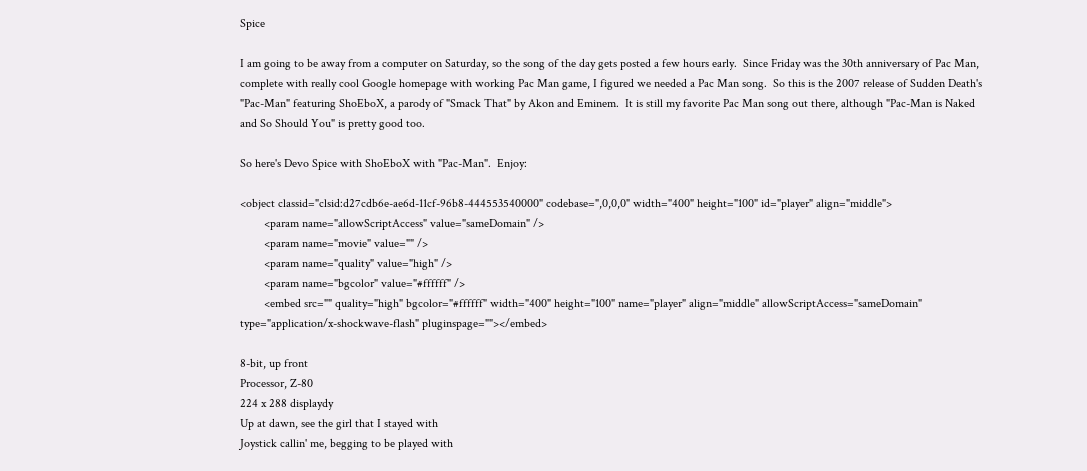Spice

I am going to be away from a computer on Saturday, so the song of the day gets posted a few hours early.  Since Friday was the 30th anniversary of Pac Man, complete with really cool Google homepage with working Pac Man game, I figured we needed a Pac Man song.  So this is the 2007 release of Sudden Death's "Pac-Man" featuring ShoEboX, a parody of "Smack That" by Akon and Eminem.  It is still my favorite Pac Man song out there, although "Pac-Man is Naked and So Should You" is pretty good too.

So here's Devo Spice with ShoEboX with "Pac-Man".  Enjoy:

<object classid="clsid:d27cdb6e-ae6d-11cf-96b8-444553540000" codebase=",0,0,0" width="400" height="100" id="player" align="middle">
        <param name="allowScriptAccess" value="sameDomain" />
        <param name="movie" value="" />
        <param name="quality" value="high" />
        <param name="bgcolor" value="#ffffff" />
        <embed src="" quality="high" bgcolor="#ffffff" width="400" height="100" name="player" align="middle" allowScriptAccess="sameDomain" type="application/x-shockwave-flash" pluginspage=""></embed>

8-bit, up front
Processor, Z-80
224 x 288 displaydy
Up at dawn, see the girl that I stayed with
Joystick callin' me, begging to be played with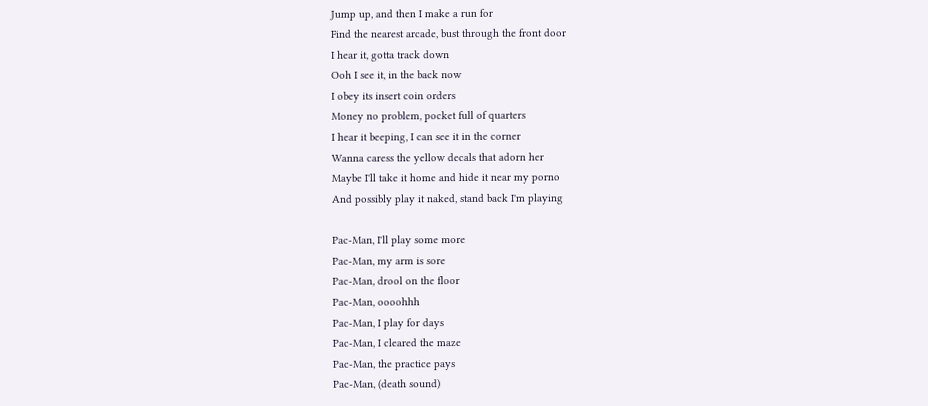Jump up, and then I make a run for
Find the nearest arcade, bust through the front door
I hear it, gotta track down
Ooh I see it, in the back now
I obey its insert coin orders
Money no problem, pocket full of quarters
I hear it beeping, I can see it in the corner
Wanna caress the yellow decals that adorn her
Maybe I'll take it home and hide it near my porno
And possibly play it naked, stand back I'm playing

Pac-Man, I'll play some more
Pac-Man, my arm is sore
Pac-Man, drool on the floor
Pac-Man, oooohhh
Pac-Man, I play for days
Pac-Man, I cleared the maze
Pac-Man, the practice pays
Pac-Man, (death sound)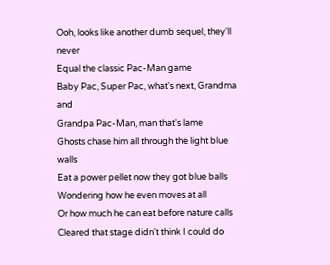Ooh, looks like another dumb sequel, they'll never
Equal the classic Pac-Man game
Baby Pac, Super Pac, what's next, Grandma and
Grandpa Pac-Man, man that's lame
Ghosts chase him all through the light blue walls
Eat a power pellet now they got blue balls
Wondering how he even moves at all
Or how much he can eat before nature calls
Cleared that stage didn't think I could do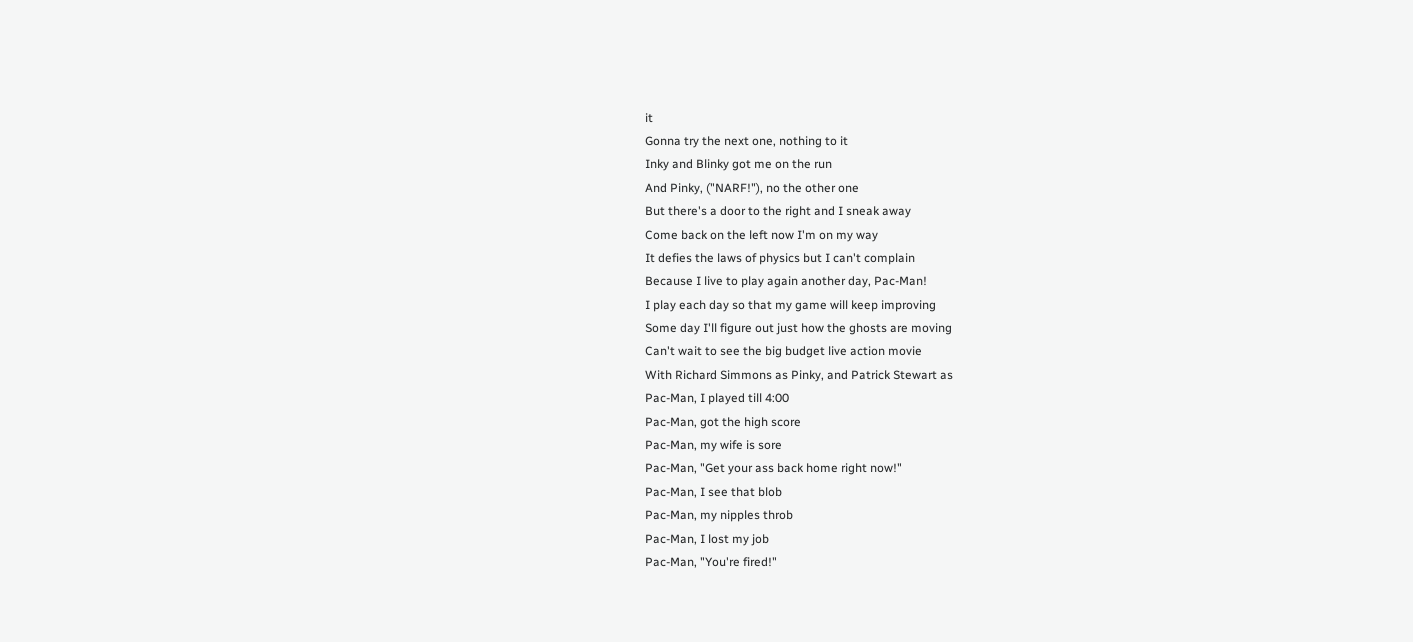it
Gonna try the next one, nothing to it
Inky and Blinky got me on the run
And Pinky, ("NARF!"), no the other one
But there's a door to the right and I sneak away
Come back on the left now I'm on my way
It defies the laws of physics but I can't complain
Because I live to play again another day, Pac-Man!
I play each day so that my game will keep improving
Some day I'll figure out just how the ghosts are moving
Can't wait to see the big budget live action movie
With Richard Simmons as Pinky, and Patrick Stewart as
Pac-Man, I played till 4:00
Pac-Man, got the high score
Pac-Man, my wife is sore
Pac-Man, "Get your ass back home right now!"
Pac-Man, I see that blob
Pac-Man, my nipples throb
Pac-Man, I lost my job
Pac-Man, "You're fired!"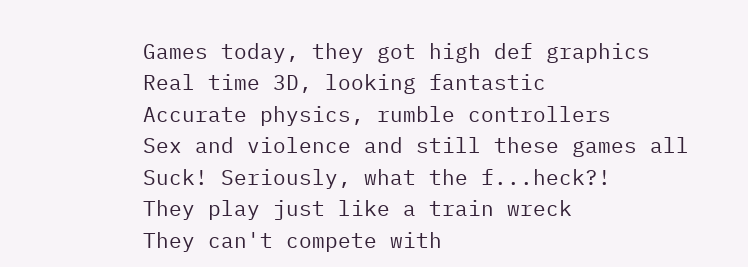Games today, they got high def graphics
Real time 3D, looking fantastic
Accurate physics, rumble controllers
Sex and violence and still these games all
Suck! Seriously, what the f...heck?!
They play just like a train wreck
They can't compete with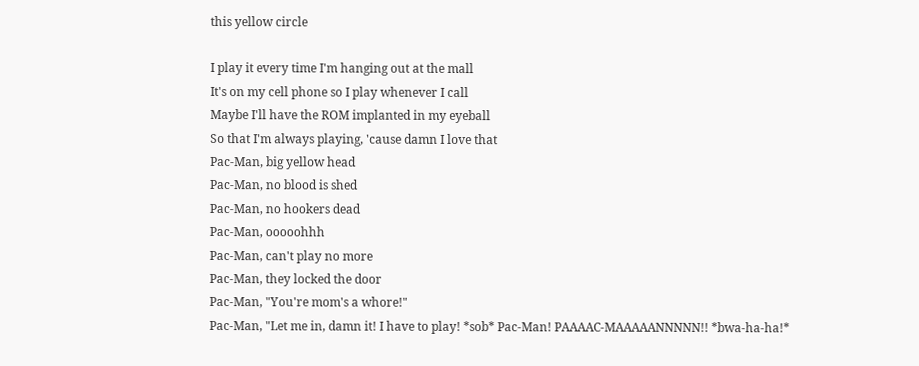this yellow circle

I play it every time I'm hanging out at the mall
It's on my cell phone so I play whenever I call
Maybe I'll have the ROM implanted in my eyeball
So that I'm always playing, 'cause damn I love that
Pac-Man, big yellow head
Pac-Man, no blood is shed
Pac-Man, no hookers dead
Pac-Man, ooooohhh
Pac-Man, can't play no more
Pac-Man, they locked the door
Pac-Man, "You're mom's a whore!"
Pac-Man, "Let me in, damn it! I have to play! *sob* Pac-Man! PAAAAC-MAAAAANNNNN!! *bwa-ha-ha!*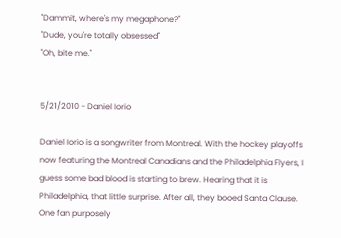"Dammit, where's my megaphone?"
"Dude, you're totally obsessed"
"Oh, bite me."


5/21/2010 - Daniel Iorio

Daniel Iorio is a songwriter from Montreal. With the hockey playoffs now featuring the Montreal Canadians and the Philadelphia Flyers, I guess some bad blood is starting to brew. Hearing that it is Philadelphia, that little surprise. After all, they booed Santa Clause. One fan purposely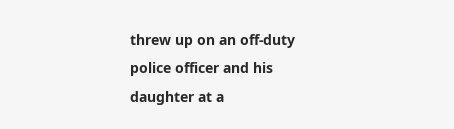threw up on an off-duty police officer and his daughter at a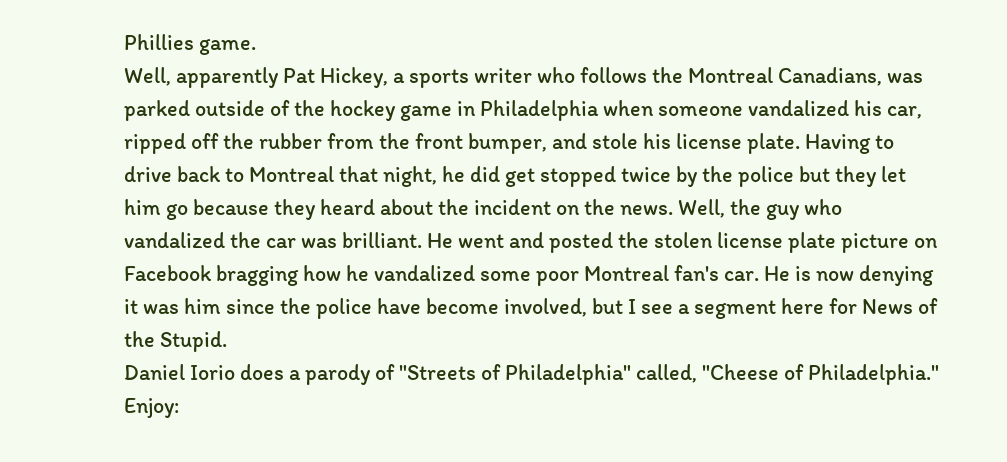Phillies game.
Well, apparently Pat Hickey, a sports writer who follows the Montreal Canadians, was parked outside of the hockey game in Philadelphia when someone vandalized his car, ripped off the rubber from the front bumper, and stole his license plate. Having to drive back to Montreal that night, he did get stopped twice by the police but they let him go because they heard about the incident on the news. Well, the guy who vandalized the car was brilliant. He went and posted the stolen license plate picture on Facebook bragging how he vandalized some poor Montreal fan's car. He is now denying it was him since the police have become involved, but I see a segment here for News of the Stupid.
Daniel Iorio does a parody of "Streets of Philadelphia" called, "Cheese of Philadelphia." Enjoy: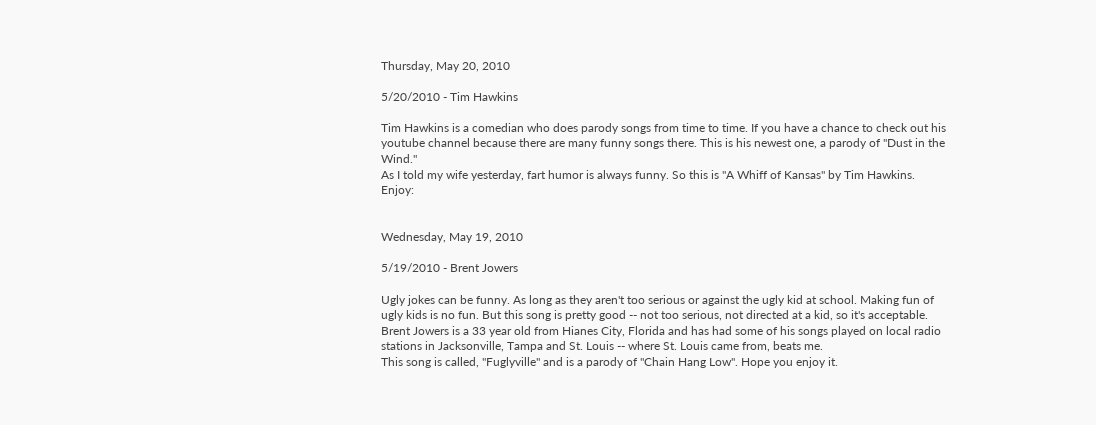Thursday, May 20, 2010

5/20/2010 - Tim Hawkins

Tim Hawkins is a comedian who does parody songs from time to time. If you have a chance to check out his youtube channel because there are many funny songs there. This is his newest one, a parody of "Dust in the Wind."
As I told my wife yesterday, fart humor is always funny. So this is "A Whiff of Kansas" by Tim Hawkins. Enjoy:


Wednesday, May 19, 2010

5/19/2010 - Brent Jowers

Ugly jokes can be funny. As long as they aren't too serious or against the ugly kid at school. Making fun of ugly kids is no fun. But this song is pretty good -- not too serious, not directed at a kid, so it's acceptable.
Brent Jowers is a 33 year old from Hianes City, Florida and has had some of his songs played on local radio stations in Jacksonville, Tampa and St. Louis -- where St. Louis came from, beats me.
This song is called, "Fuglyville" and is a parody of "Chain Hang Low". Hope you enjoy it.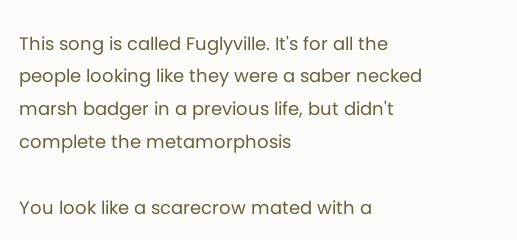This song is called Fuglyville. It's for all the people looking like they were a saber necked marsh badger in a previous life, but didn't complete the metamorphosis

You look like a scarecrow mated with a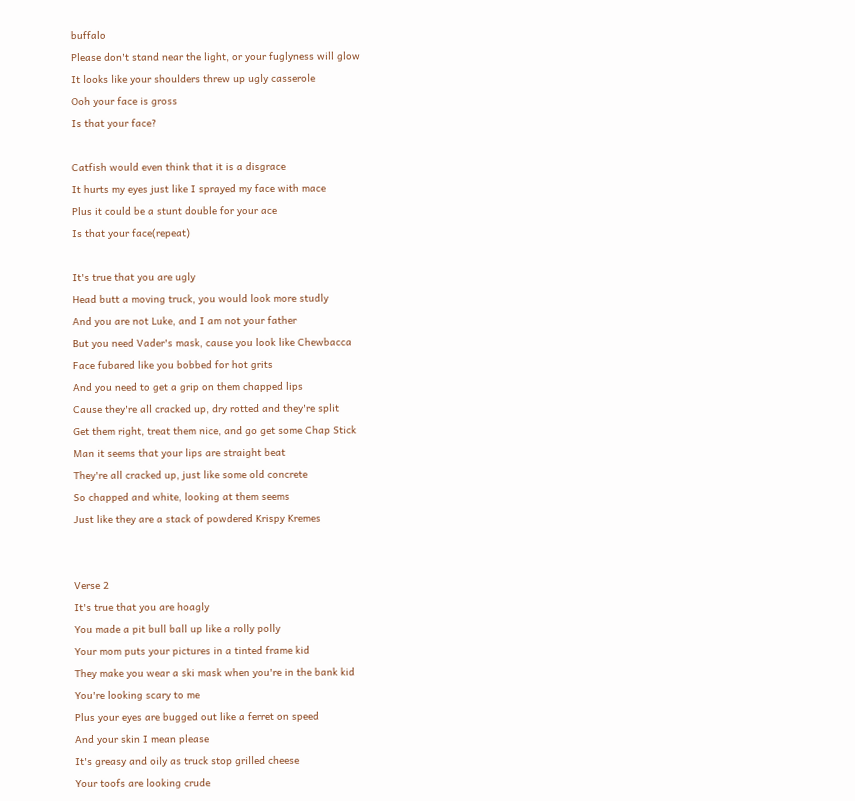buffalo
Please don't stand near the light, or your fuglyness will glow
It looks like your shoulders threw up ugly casserole
Ooh your face is gross
Is that your face?

Catfish would even think that it is a disgrace
It hurts my eyes just like I sprayed my face with mace
Plus it could be a stunt double for your ace
Is that your face(repeat)

It's true that you are ugly
Head butt a moving truck, you would look more studly
And you are not Luke, and I am not your father
But you need Vader's mask, cause you look like Chewbacca
Face fubared like you bobbed for hot grits
And you need to get a grip on them chapped lips
Cause they're all cracked up, dry rotted and they're split
Get them right, treat them nice, and go get some Chap Stick
Man it seems that your lips are straight beat
They're all cracked up, just like some old concrete
So chapped and white, looking at them seems
Just like they are a stack of powdered Krispy Kremes


Verse 2
It's true that you are hoagly
You made a pit bull ball up like a rolly polly
Your mom puts your pictures in a tinted frame kid
They make you wear a ski mask when you're in the bank kid
You're looking scary to me
Plus your eyes are bugged out like a ferret on speed
And your skin I mean please
It's greasy and oily as truck stop grilled cheese
Your toofs are looking crude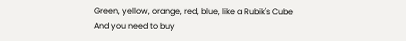Green, yellow, orange, red, blue, like a Rubik's Cube
And you need to buy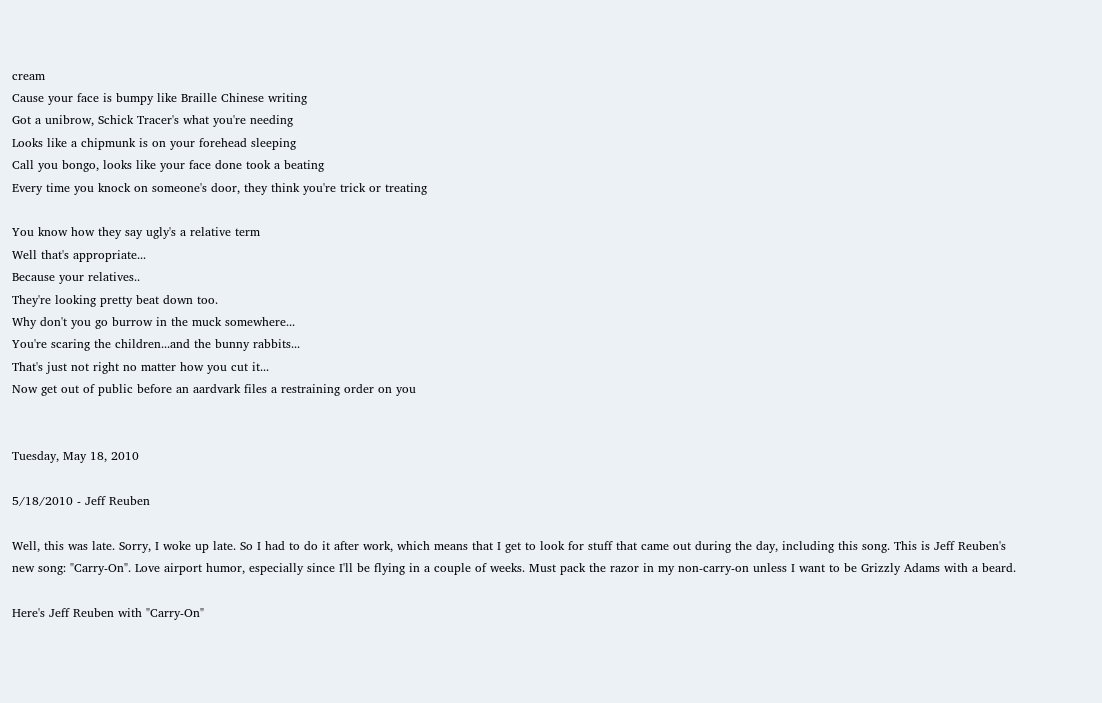cream
Cause your face is bumpy like Braille Chinese writing
Got a unibrow, Schick Tracer's what you're needing
Looks like a chipmunk is on your forehead sleeping
Call you bongo, looks like your face done took a beating
Every time you knock on someone's door, they think you're trick or treating

You know how they say ugly's a relative term
Well that's appropriate...
Because your relatives..
They're looking pretty beat down too.
Why don't you go burrow in the muck somewhere...
You're scaring the children...and the bunny rabbits...
That's just not right no matter how you cut it...
Now get out of public before an aardvark files a restraining order on you


Tuesday, May 18, 2010

5/18/2010 - Jeff Reuben

Well, this was late. Sorry, I woke up late. So I had to do it after work, which means that I get to look for stuff that came out during the day, including this song. This is Jeff Reuben's new song: "Carry-On". Love airport humor, especially since I'll be flying in a couple of weeks. Must pack the razor in my non-carry-on unless I want to be Grizzly Adams with a beard.

Here's Jeff Reuben with "Carry-On"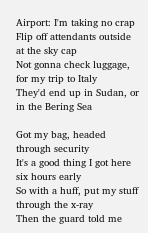Airport: I'm taking no crap
Flip off attendants outside at the sky cap
Not gonna check luggage, for my trip to Italy
They'd end up in Sudan, or in the Bering Sea

Got my bag, headed through security
It's a good thing I got here six hours early
So with a huff, put my stuff through the x-ray
Then the guard told me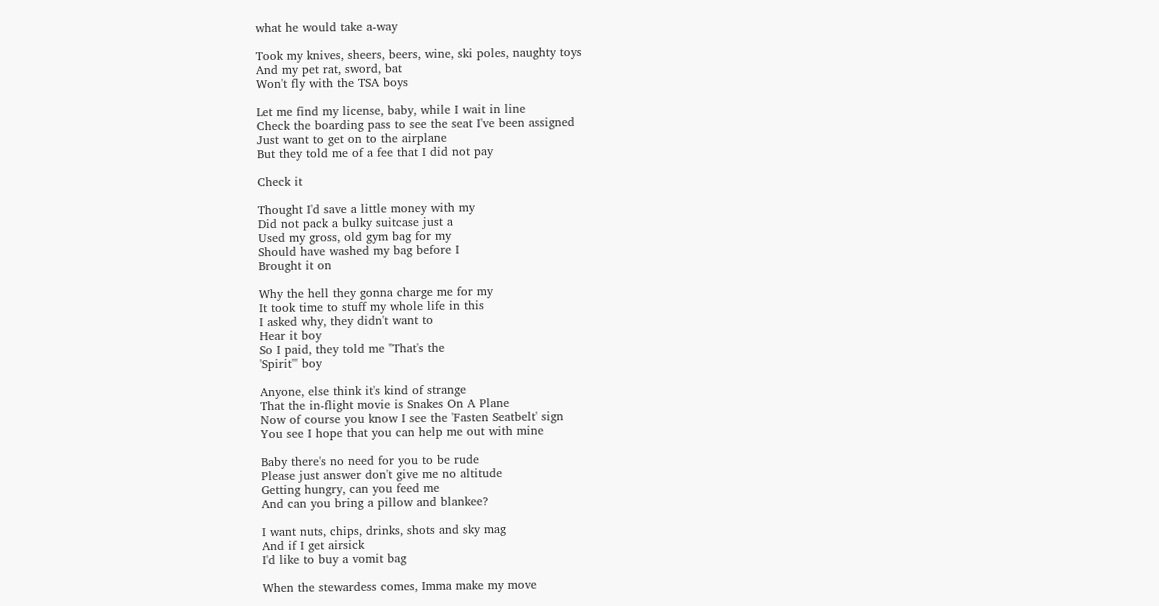what he would take a-way

Took my knives, sheers, beers, wine, ski poles, naughty toys
And my pet rat, sword, bat
Won't fly with the TSA boys

Let me find my license, baby, while I wait in line
Check the boarding pass to see the seat I've been assigned
Just want to get on to the airplane
But they told me of a fee that I did not pay

Check it

Thought I'd save a little money with my
Did not pack a bulky suitcase just a
Used my gross, old gym bag for my
Should have washed my bag before I
Brought it on

Why the hell they gonna charge me for my
It took time to stuff my whole life in this
I asked why, they didn't want to
Hear it boy
So I paid, they told me "That's the
'Spirit'" boy

Anyone, else think it's kind of strange
That the in-flight movie is Snakes On A Plane
Now of course you know I see the 'Fasten Seatbelt' sign
You see I hope that you can help me out with mine

Baby there's no need for you to be rude
Please just answer don't give me no altitude
Getting hungry, can you feed me
And can you bring a pillow and blankee?

I want nuts, chips, drinks, shots and sky mag
And if I get airsick
I'd like to buy a vomit bag

When the stewardess comes, Imma make my move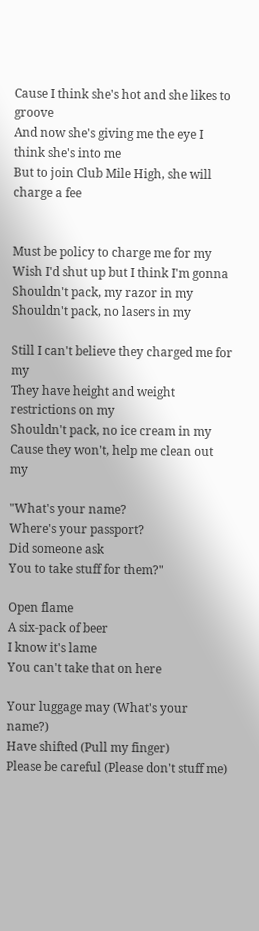Cause I think she's hot and she likes to groove
And now she's giving me the eye I think she's into me
But to join Club Mile High, she will charge a fee


Must be policy to charge me for my
Wish I'd shut up but I think I'm gonna
Shouldn't pack, my razor in my
Shouldn't pack, no lasers in my

Still I can't believe they charged me for my
They have height and weight restrictions on my
Shouldn't pack, no ice cream in my
Cause they won't, help me clean out my

"What's your name?
Where's your passport?
Did someone ask
You to take stuff for them?"

Open flame
A six-pack of beer
I know it's lame
You can't take that on here

Your luggage may (What's your name?)
Have shifted (Pull my finger)
Please be careful (Please don't stuff me)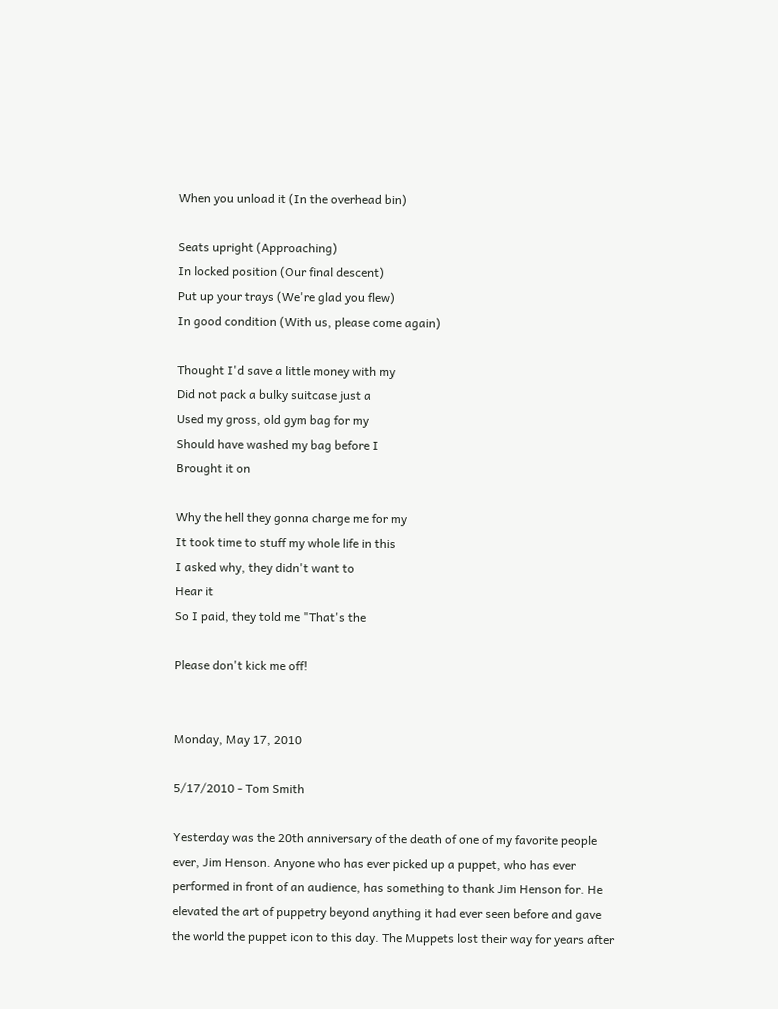When you unload it (In the overhead bin)

Seats upright (Approaching)
In locked position (Our final descent)
Put up your trays (We're glad you flew)
In good condition (With us, please come again)

Thought I'd save a little money with my
Did not pack a bulky suitcase just a
Used my gross, old gym bag for my
Should have washed my bag before I
Brought it on

Why the hell they gonna charge me for my
It took time to stuff my whole life in this
I asked why, they didn't want to
Hear it
So I paid, they told me "That's the

Please don't kick me off!


Monday, May 17, 2010

5/17/2010 - Tom Smith

Yesterday was the 20th anniversary of the death of one of my favorite people ever, Jim Henson. Anyone who has ever picked up a puppet, who has ever performed in front of an audience, has something to thank Jim Henson for. He elevated the art of puppetry beyond anything it had ever seen before and gave the world the puppet icon to this day. The Muppets lost their way for years after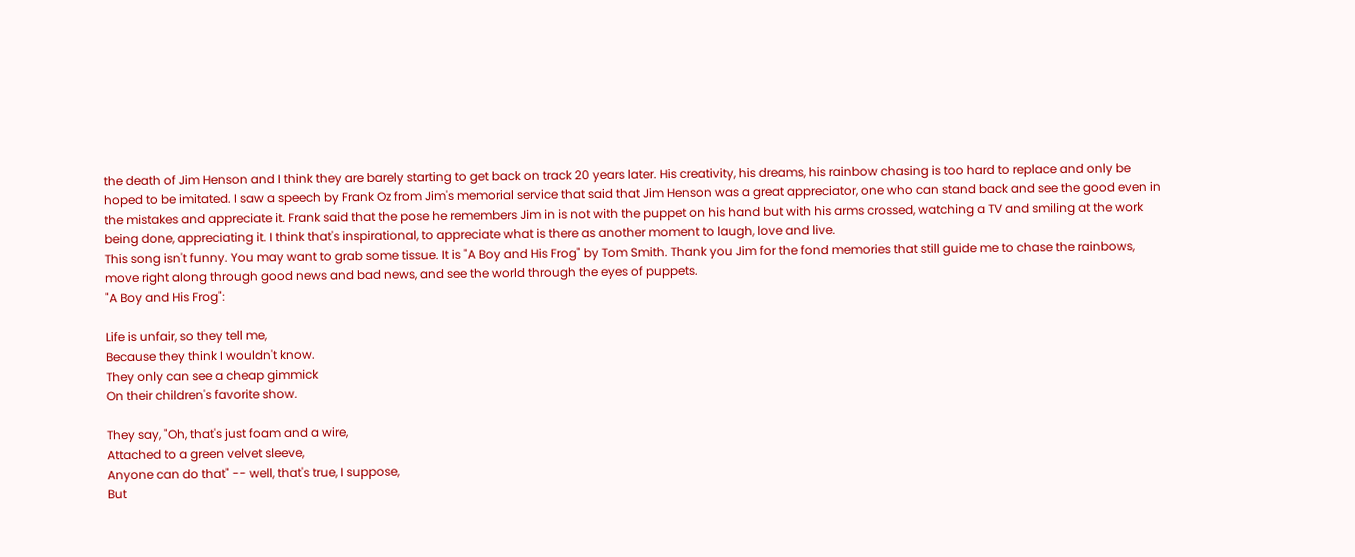the death of Jim Henson and I think they are barely starting to get back on track 20 years later. His creativity, his dreams, his rainbow chasing is too hard to replace and only be hoped to be imitated. I saw a speech by Frank Oz from Jim's memorial service that said that Jim Henson was a great appreciator, one who can stand back and see the good even in the mistakes and appreciate it. Frank said that the pose he remembers Jim in is not with the puppet on his hand but with his arms crossed, watching a TV and smiling at the work being done, appreciating it. I think that's inspirational, to appreciate what is there as another moment to laugh, love and live.
This song isn't funny. You may want to grab some tissue. It is "A Boy and His Frog" by Tom Smith. Thank you Jim for the fond memories that still guide me to chase the rainbows, move right along through good news and bad news, and see the world through the eyes of puppets.
"A Boy and His Frog":

Life is unfair, so they tell me,
Because they think I wouldn't know.
They only can see a cheap gimmick
On their children's favorite show.

They say, "Oh, that's just foam and a wire,
Attached to a green velvet sleeve,
Anyone can do that" -- well, that's true, I suppose,
But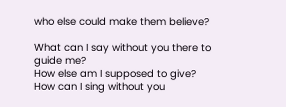who else could make them believe?

What can I say without you there to guide me?
How else am I supposed to give?
How can I sing without you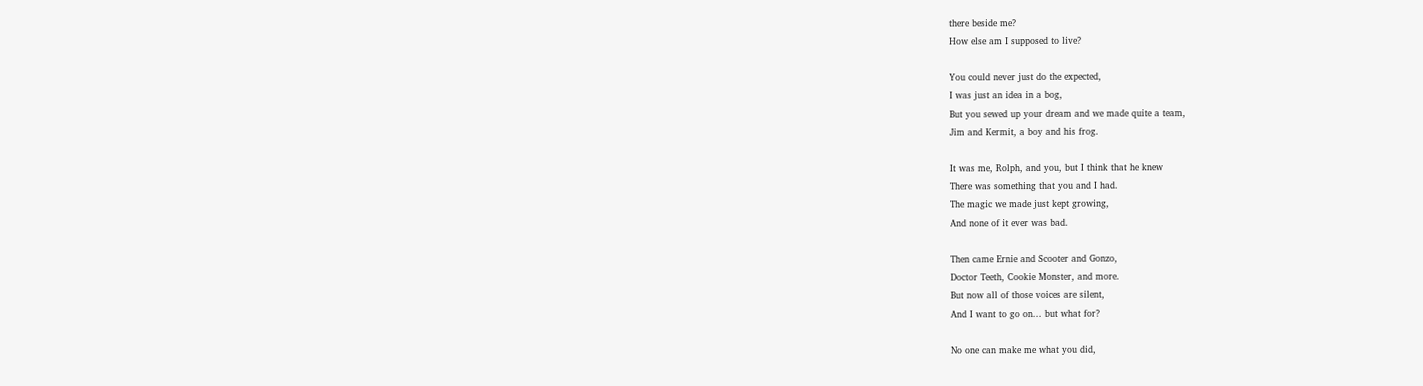there beside me?
How else am I supposed to live?

You could never just do the expected,
I was just an idea in a bog,
But you sewed up your dream and we made quite a team,
Jim and Kermit, a boy and his frog.

It was me, Rolph, and you, but I think that he knew
There was something that you and I had.
The magic we made just kept growing,
And none of it ever was bad.

Then came Ernie and Scooter and Gonzo,
Doctor Teeth, Cookie Monster, and more.
But now all of those voices are silent,
And I want to go on... but what for?

No one can make me what you did,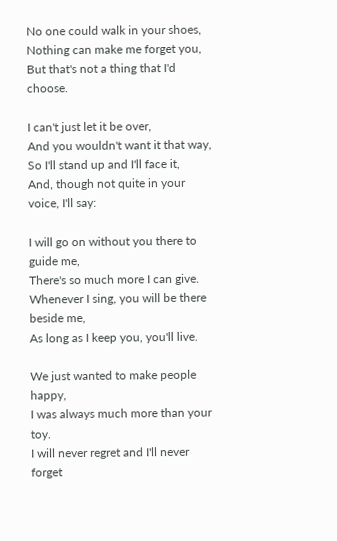No one could walk in your shoes,
Nothing can make me forget you,
But that's not a thing that I'd choose.

I can't just let it be over,
And you wouldn't want it that way,
So I'll stand up and I'll face it,
And, though not quite in your voice, I'll say:

I will go on without you there to guide me,
There's so much more I can give.
Whenever I sing, you will be there beside me,
As long as I keep you, you'll live.

We just wanted to make people happy,
I was always much more than your toy.
I will never regret and I'll never forget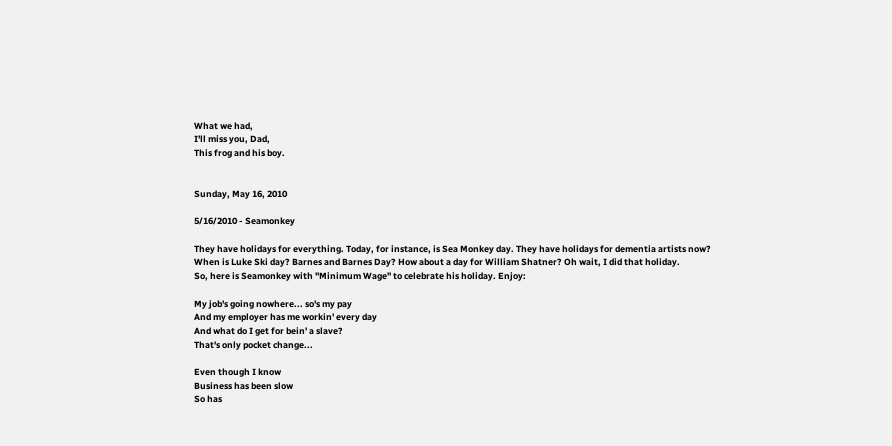What we had,
I'll miss you, Dad,
This frog and his boy.


Sunday, May 16, 2010

5/16/2010 - Seamonkey

They have holidays for everything. Today, for instance, is Sea Monkey day. They have holidays for dementia artists now? When is Luke Ski day? Barnes and Barnes Day? How about a day for William Shatner? Oh wait, I did that holiday.
So, here is Seamonkey with "Minimum Wage" to celebrate his holiday. Enjoy:

My job's going nowhere... so's my pay
And my employer has me workin' every day
And what do I get for bein' a slave?
That's only pocket change...

Even though I know
Business has been slow
So has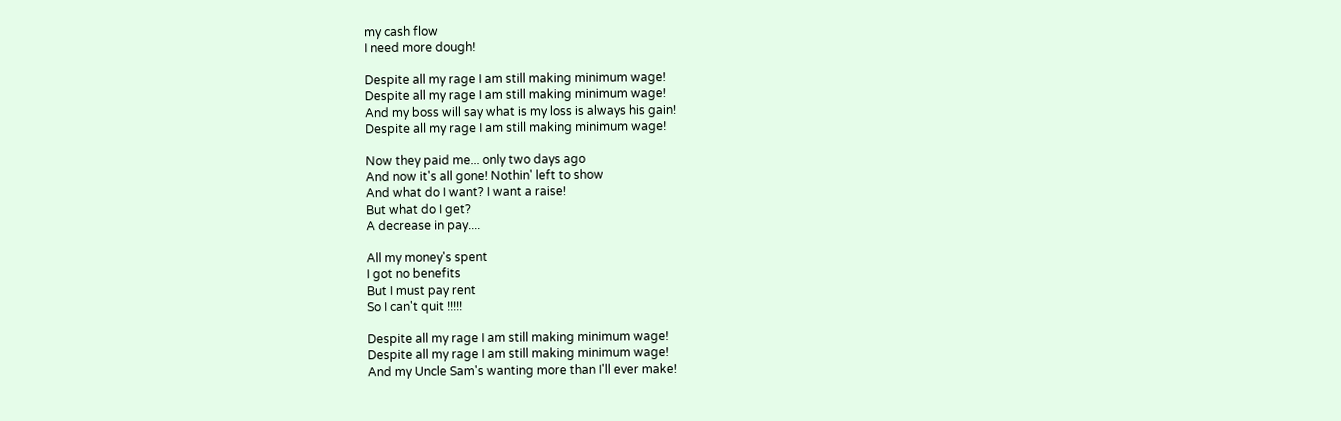my cash flow
I need more dough!

Despite all my rage I am still making minimum wage!
Despite all my rage I am still making minimum wage!
And my boss will say what is my loss is always his gain!
Despite all my rage I am still making minimum wage!

Now they paid me... only two days ago
And now it's all gone! Nothin' left to show
And what do I want? I want a raise!
But what do I get?
A decrease in pay....

All my money's spent
I got no benefits
But I must pay rent
So I can't quit !!!!!

Despite all my rage I am still making minimum wage!
Despite all my rage I am still making minimum wage!
And my Uncle Sam's wanting more than I'll ever make!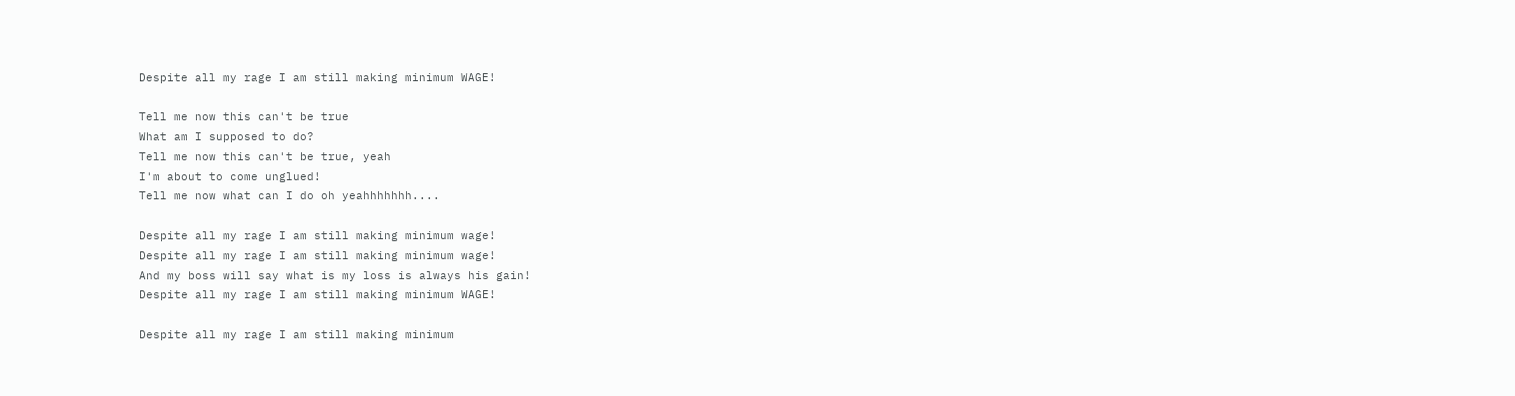Despite all my rage I am still making minimum WAGE!

Tell me now this can't be true
What am I supposed to do?
Tell me now this can't be true, yeah
I'm about to come unglued!
Tell me now what can I do oh yeahhhhhhh....

Despite all my rage I am still making minimum wage!
Despite all my rage I am still making minimum wage!
And my boss will say what is my loss is always his gain!
Despite all my rage I am still making minimum WAGE!

Despite all my rage I am still making minimum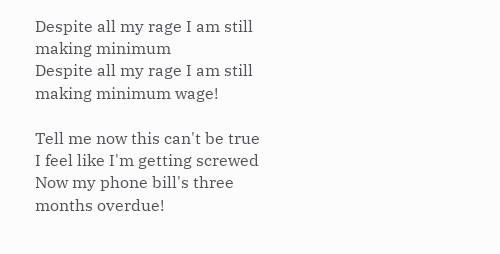Despite all my rage I am still making minimum
Despite all my rage I am still making minimum wage!

Tell me now this can't be true
I feel like I'm getting screwed
Now my phone bill's three months overdue!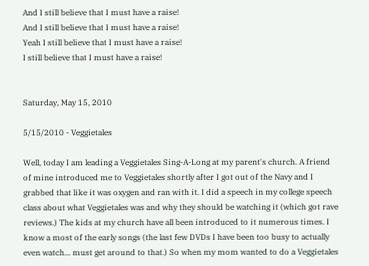And I still believe that I must have a raise!
And I still believe that I must have a raise!
Yeah I still believe that I must have a raise!
I still believe that I must have a raise!


Saturday, May 15, 2010

5/15/2010 - Veggietales

Well, today I am leading a Veggietales Sing-A-Long at my parent's church. A friend of mine introduced me to Veggietales shortly after I got out of the Navy and I grabbed that like it was oxygen and ran with it. I did a speech in my college speech class about what Veggietales was and why they should be watching it (which got rave reviews.) The kids at my church have all been introduced to it numerous times. I know a most of the early songs (the last few DVDs I have been too busy to actually even watch... must get around to that.) So when my mom wanted to do a Veggietales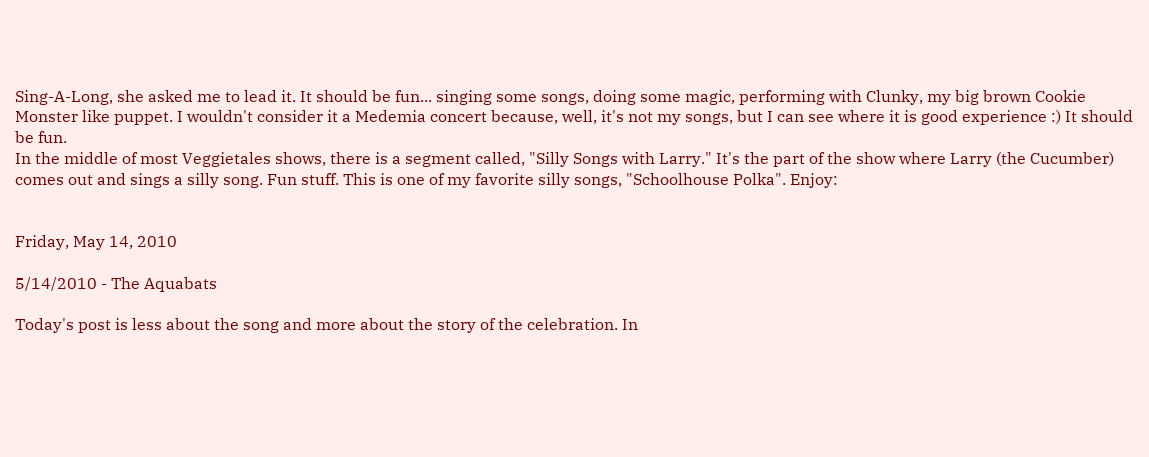Sing-A-Long, she asked me to lead it. It should be fun... singing some songs, doing some magic, performing with Clunky, my big brown Cookie Monster like puppet. I wouldn't consider it a Medemia concert because, well, it's not my songs, but I can see where it is good experience :) It should be fun.
In the middle of most Veggietales shows, there is a segment called, "Silly Songs with Larry." It's the part of the show where Larry (the Cucumber) comes out and sings a silly song. Fun stuff. This is one of my favorite silly songs, "Schoolhouse Polka". Enjoy:


Friday, May 14, 2010

5/14/2010 - The Aquabats

Today's post is less about the song and more about the story of the celebration. In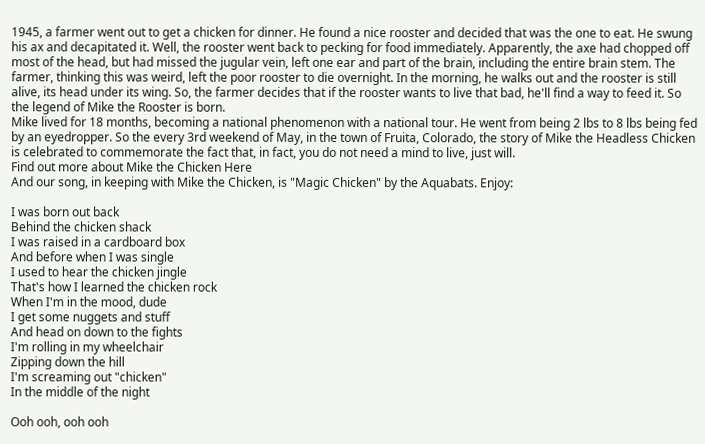1945, a farmer went out to get a chicken for dinner. He found a nice rooster and decided that was the one to eat. He swung his ax and decapitated it. Well, the rooster went back to pecking for food immediately. Apparently, the axe had chopped off most of the head, but had missed the jugular vein, left one ear and part of the brain, including the entire brain stem. The farmer, thinking this was weird, left the poor rooster to die overnight. In the morning, he walks out and the rooster is still alive, its head under its wing. So, the farmer decides that if the rooster wants to live that bad, he'll find a way to feed it. So the legend of Mike the Rooster is born.
Mike lived for 18 months, becoming a national phenomenon with a national tour. He went from being 2 lbs to 8 lbs being fed by an eyedropper. So the every 3rd weekend of May, in the town of Fruita, Colorado, the story of Mike the Headless Chicken is celebrated to commemorate the fact that, in fact, you do not need a mind to live, just will.
Find out more about Mike the Chicken Here
And our song, in keeping with Mike the Chicken, is "Magic Chicken" by the Aquabats. Enjoy:

I was born out back
Behind the chicken shack
I was raised in a cardboard box
And before when I was single
I used to hear the chicken jingle
That's how I learned the chicken rock
When I'm in the mood, dude
I get some nuggets and stuff
And head on down to the fights
I'm rolling in my wheelchair
Zipping down the hill
I'm screaming out "chicken"
In the middle of the night

Ooh ooh, ooh ooh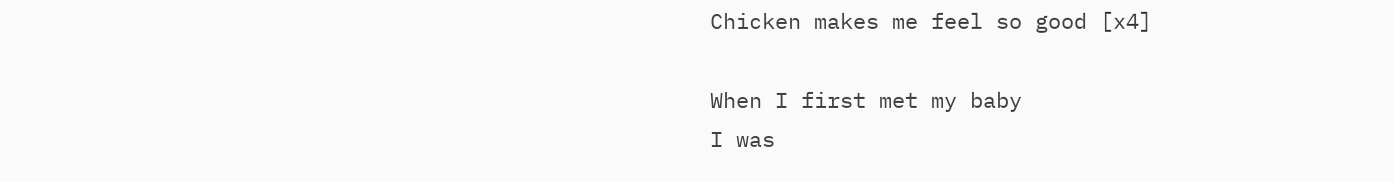Chicken makes me feel so good [x4]

When I first met my baby
I was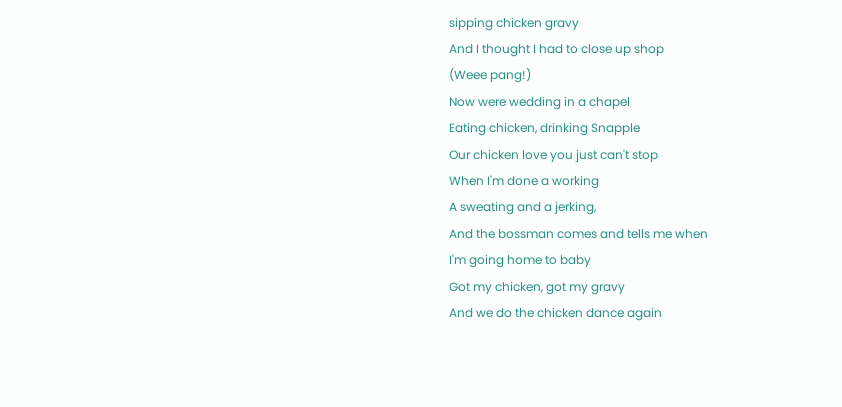sipping chicken gravy
And I thought I had to close up shop
(Weee pang!)
Now were wedding in a chapel
Eating chicken, drinking Snapple
Our chicken love you just can't stop
When I'm done a working
A sweating and a jerking,
And the bossman comes and tells me when
I'm going home to baby
Got my chicken, got my gravy
And we do the chicken dance again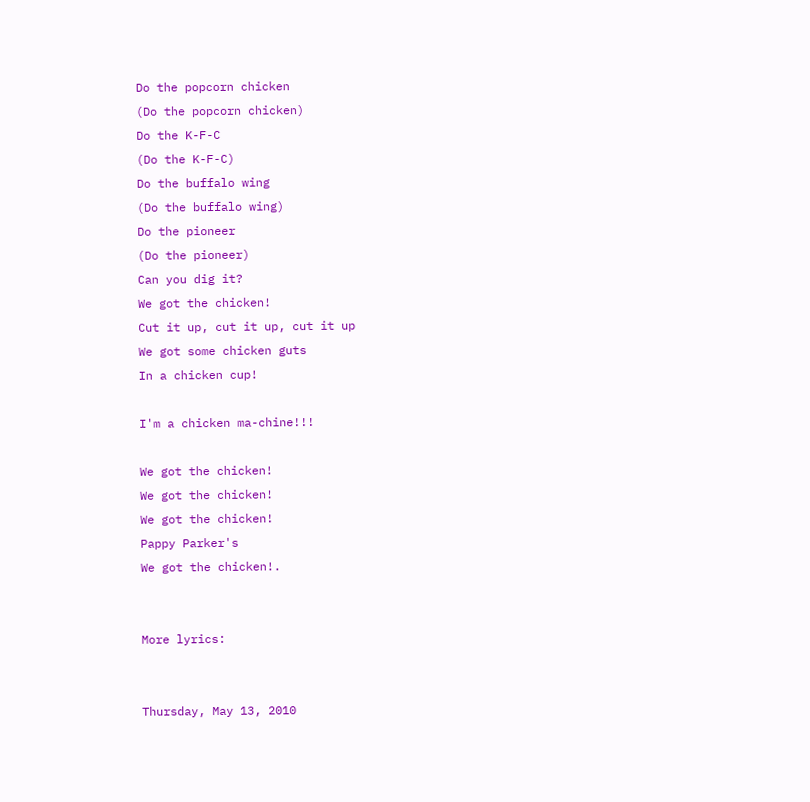Do the popcorn chicken
(Do the popcorn chicken)
Do the K-F-C
(Do the K-F-C)
Do the buffalo wing
(Do the buffalo wing)
Do the pioneer
(Do the pioneer)
Can you dig it?
We got the chicken!
Cut it up, cut it up, cut it up
We got some chicken guts
In a chicken cup!

I'm a chicken ma-chine!!!

We got the chicken!
We got the chicken!
We got the chicken!
Pappy Parker's
We got the chicken!.


More lyrics:


Thursday, May 13, 2010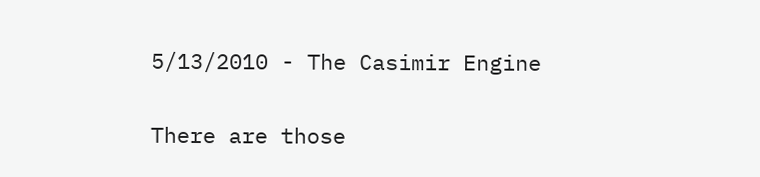5/13/2010 - The Casimir Engine

There are those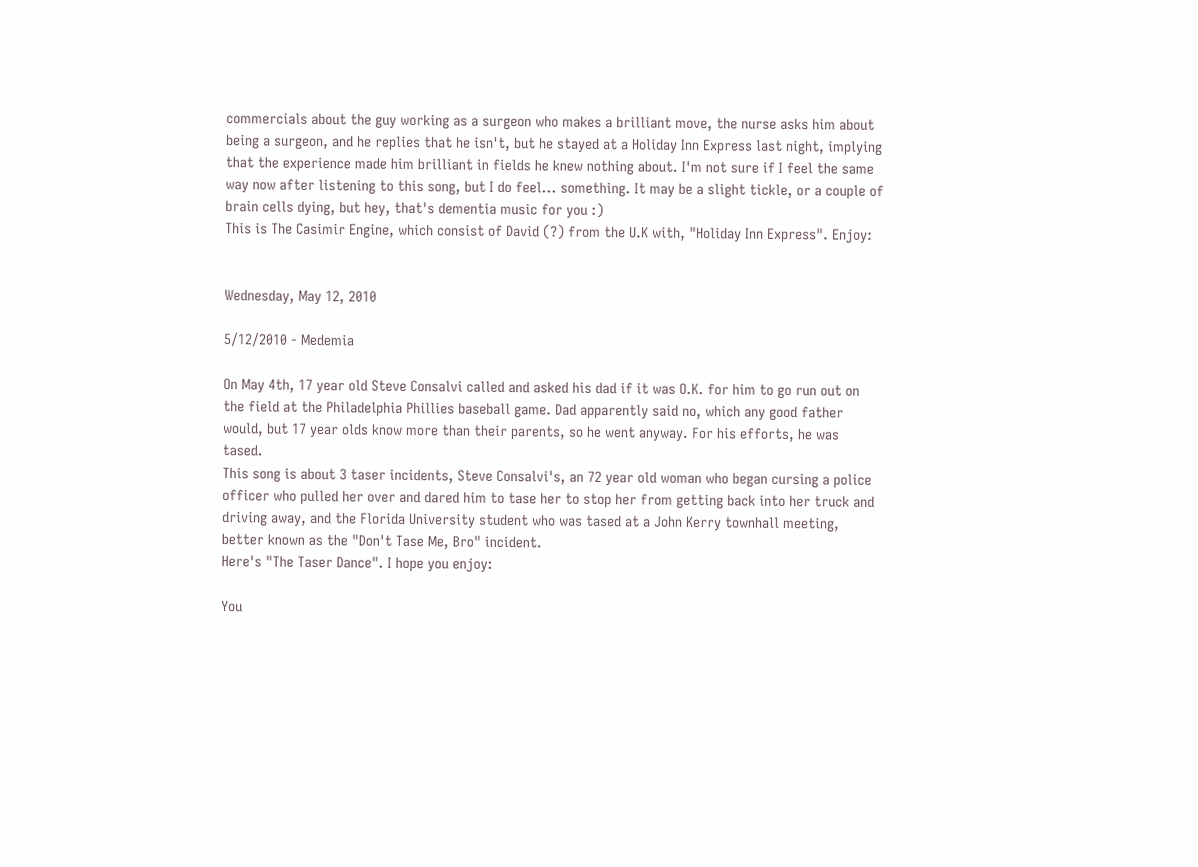commercials about the guy working as a surgeon who makes a brilliant move, the nurse asks him about being a surgeon, and he replies that he isn't, but he stayed at a Holiday Inn Express last night, implying that the experience made him brilliant in fields he knew nothing about. I'm not sure if I feel the same way now after listening to this song, but I do feel... something. It may be a slight tickle, or a couple of brain cells dying, but hey, that's dementia music for you :)
This is The Casimir Engine, which consist of David (?) from the U.K with, "Holiday Inn Express". Enjoy:


Wednesday, May 12, 2010

5/12/2010 - Medemia

On May 4th, 17 year old Steve Consalvi called and asked his dad if it was O.K. for him to go run out on the field at the Philadelphia Phillies baseball game. Dad apparently said no, which any good father would, but 17 year olds know more than their parents, so he went anyway. For his efforts, he was tased.
This song is about 3 taser incidents, Steve Consalvi's, an 72 year old woman who began cursing a police officer who pulled her over and dared him to tase her to stop her from getting back into her truck and driving away, and the Florida University student who was tased at a John Kerry townhall meeting, better known as the "Don't Tase Me, Bro" incident.
Here's "The Taser Dance". I hope you enjoy:

You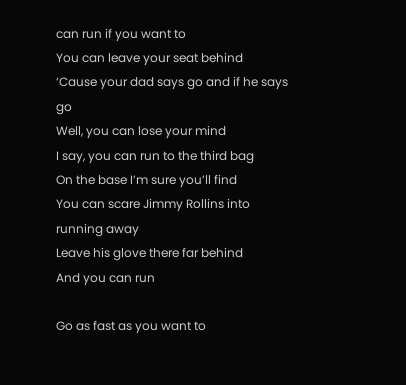can run if you want to
You can leave your seat behind
‘Cause your dad says go and if he says go
Well, you can lose your mind
I say, you can run to the third bag
On the base I’m sure you’ll find
You can scare Jimmy Rollins into running away
Leave his glove there far behind
And you can run

Go as fast as you want to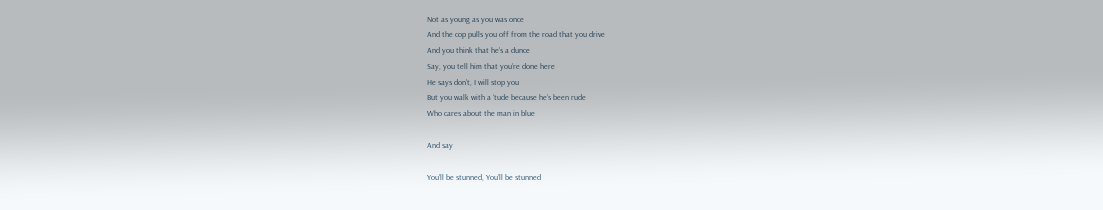Not as young as you was once
And the cop pulls you off from the road that you drive
And you think that he’s a dunce
Say, you tell him that you’re done here
He says don’t, I will stop you
But you walk with a ‘tude because he’s been rude
Who cares about the man in blue

And say

You’ll be stunned, You’ll be stunned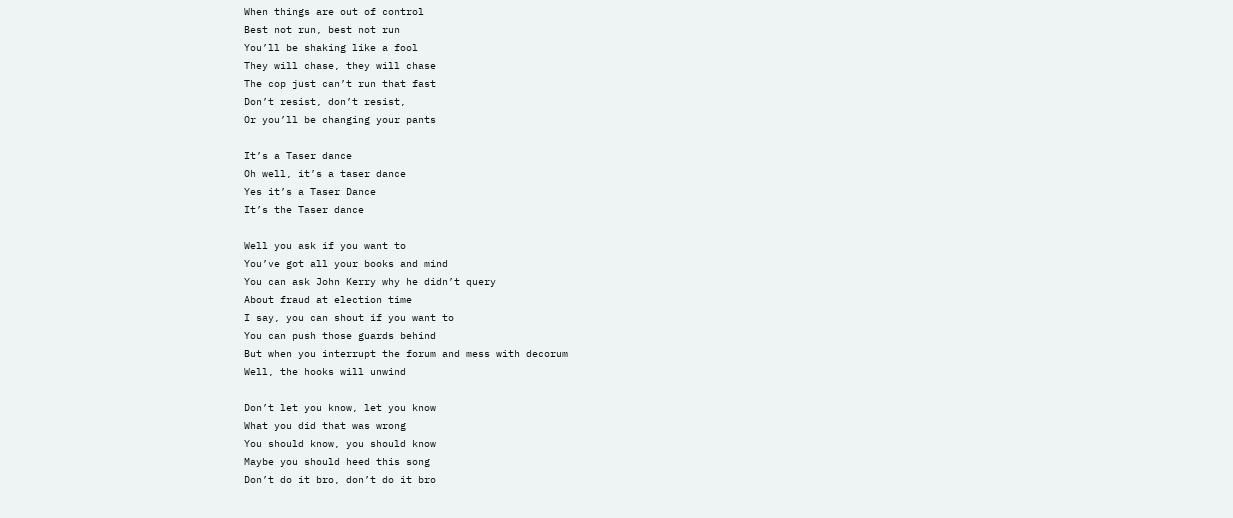When things are out of control
Best not run, best not run
You’ll be shaking like a fool
They will chase, they will chase
The cop just can’t run that fast
Don’t resist, don’t resist,
Or you’ll be changing your pants

It’s a Taser dance
Oh well, it’s a taser dance
Yes it’s a Taser Dance
It’s the Taser dance

Well you ask if you want to
You’ve got all your books and mind
You can ask John Kerry why he didn’t query
About fraud at election time
I say, you can shout if you want to
You can push those guards behind
But when you interrupt the forum and mess with decorum
Well, the hooks will unwind

Don’t let you know, let you know
What you did that was wrong
You should know, you should know
Maybe you should heed this song
Don’t do it bro, don’t do it bro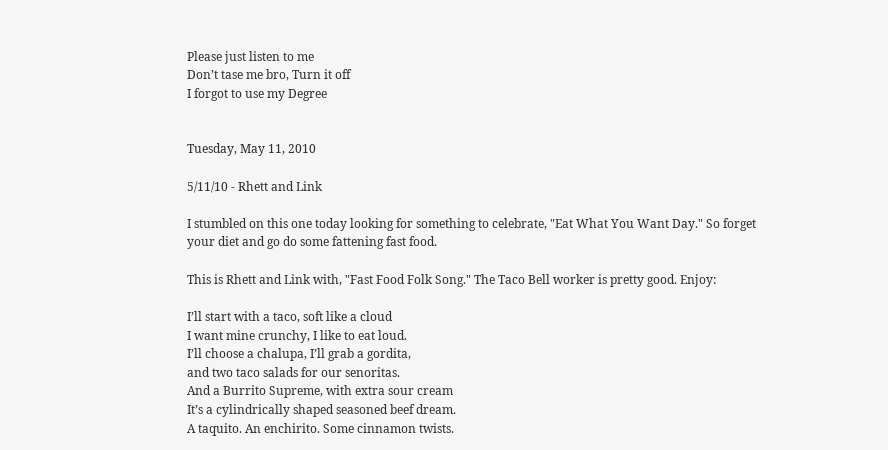Please just listen to me
Don’t tase me bro, Turn it off
I forgot to use my Degree


Tuesday, May 11, 2010

5/11/10 - Rhett and Link

I stumbled on this one today looking for something to celebrate, "Eat What You Want Day." So forget your diet and go do some fattening fast food.

This is Rhett and Link with, "Fast Food Folk Song." The Taco Bell worker is pretty good. Enjoy:

Iʼll start with a taco, soft like a cloud
I want mine crunchy, I like to eat loud.
Iʼll choose a chalupa, Iʼll grab a gordita,
and two taco salads for our senoritas.
And a Burrito Supreme, with extra sour cream
Itʼs a cylindrically shaped seasoned beef dream.
A taquito. An enchirito. Some cinnamon twists.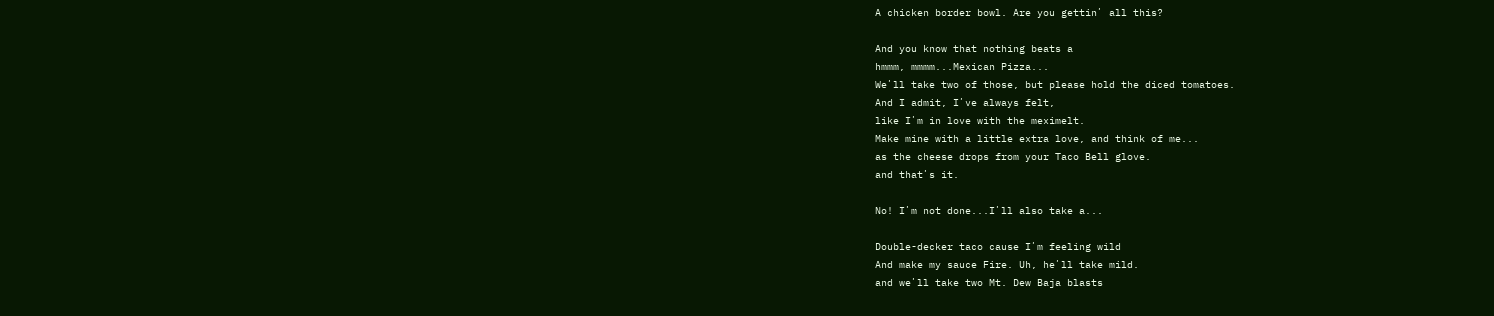A chicken border bowl. Are you gettinʼ all this?

And you know that nothing beats a
hmmm, mmmm...Mexican Pizza...
Weʼll take two of those, but please hold the diced tomatoes.
And I admit, Iʼve always felt,
like Iʼm in love with the meximelt.
Make mine with a little extra love, and think of me...
as the cheese drops from your Taco Bell glove.
and thatʼs it.

No! Iʼm not done...Iʼll also take a...

Double-decker taco cause Iʼm feeling wild
And make my sauce Fire. Uh, heʼll take mild.
and weʼll take two Mt. Dew Baja blasts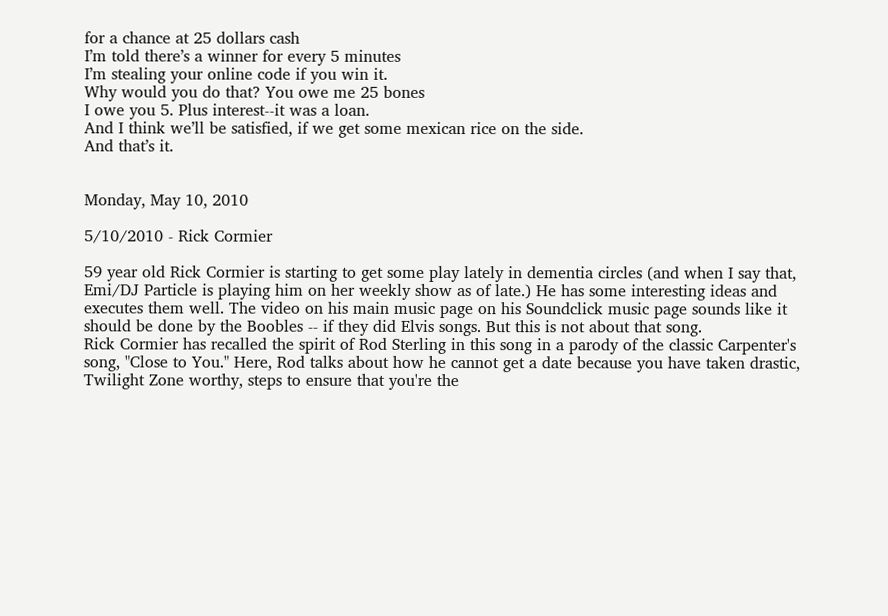for a chance at 25 dollars cash
Iʼm told thereʼs a winner for every 5 minutes
Iʼm stealing your online code if you win it.
Why would you do that? You owe me 25 bones
I owe you 5. Plus interest--it was a loan.
And I think weʼll be satisfied, if we get some mexican rice on the side.
And thatʼs it.


Monday, May 10, 2010

5/10/2010 - Rick Cormier

59 year old Rick Cormier is starting to get some play lately in dementia circles (and when I say that, Emi/DJ Particle is playing him on her weekly show as of late.) He has some interesting ideas and executes them well. The video on his main music page on his Soundclick music page sounds like it should be done by the Boobles -- if they did Elvis songs. But this is not about that song.
Rick Cormier has recalled the spirit of Rod Sterling in this song in a parody of the classic Carpenter's song, "Close to You." Here, Rod talks about how he cannot get a date because you have taken drastic, Twilight Zone worthy, steps to ensure that you're the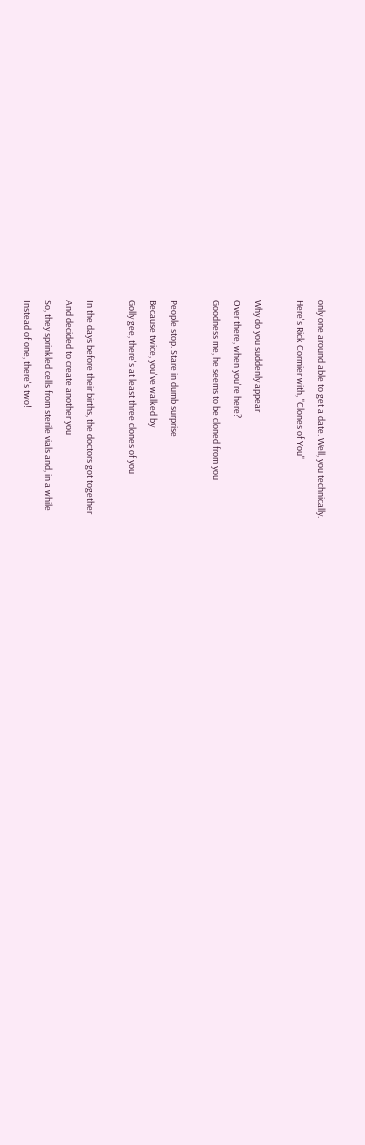only one around able to get a date. Well, you technically.
Here's Rick Cormier with, "Clones of You"

Why do you suddenly appear
Over there, when you're here?
Goodness me, he seems to be cloned from you

People stop. Stare in dumb surprise
Because twice, you've walked by
Golly gee, there's at least three clones of you

In the days before their births, the doctors got together
And decided to create another you
So, they sprinkled cells from sterile vials and, in a while
Instead of one, there's two!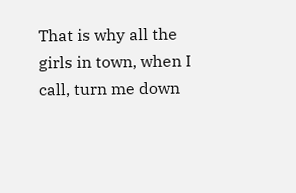That is why all the girls in town, when I call, turn me down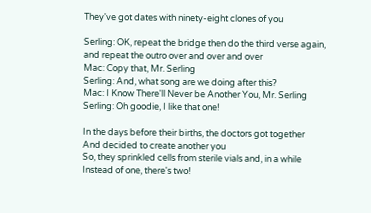They've got dates with ninety-eight clones of you

Serling: OK, repeat the bridge then do the third verse again,
and repeat the outro over and over and over
Mac: Copy that, Mr. Serling
Serling: And, what song are we doing after this?
Mac: I Know There'll Never be Another You, Mr. Serling
Serling: Oh goodie, I like that one!

In the days before their births, the doctors got together
And decided to create another you
So, they sprinkled cells from sterile vials and, in a while
Instead of one, there's two!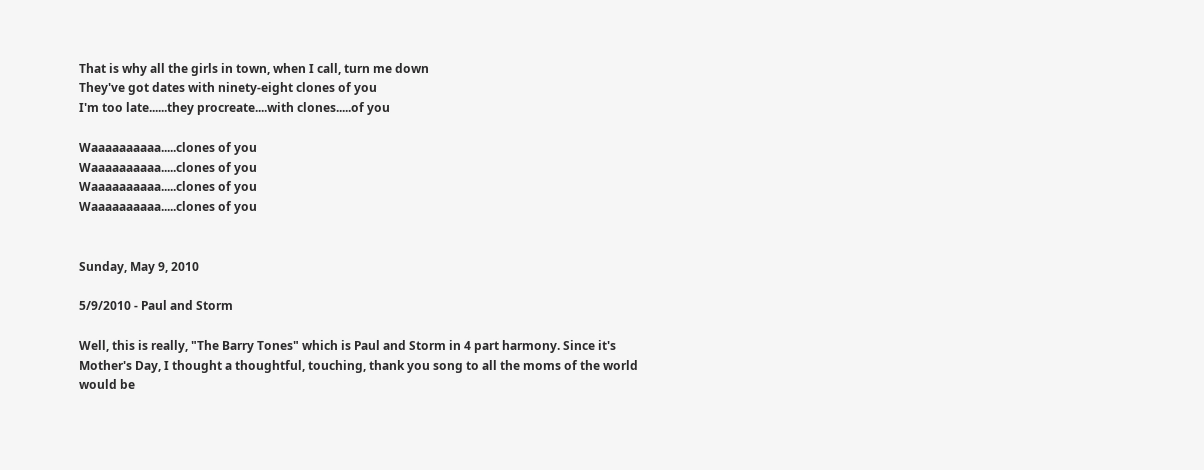That is why all the girls in town, when I call, turn me down
They've got dates with ninety-eight clones of you
I'm too late......they procreate....with clones.....of you

Waaaaaaaaaa.....clones of you
Waaaaaaaaaa.....clones of you
Waaaaaaaaaa.....clones of you
Waaaaaaaaaa.....clones of you


Sunday, May 9, 2010

5/9/2010 - Paul and Storm

Well, this is really, "The Barry Tones" which is Paul and Storm in 4 part harmony. Since it's Mother's Day, I thought a thoughtful, touching, thank you song to all the moms of the world would be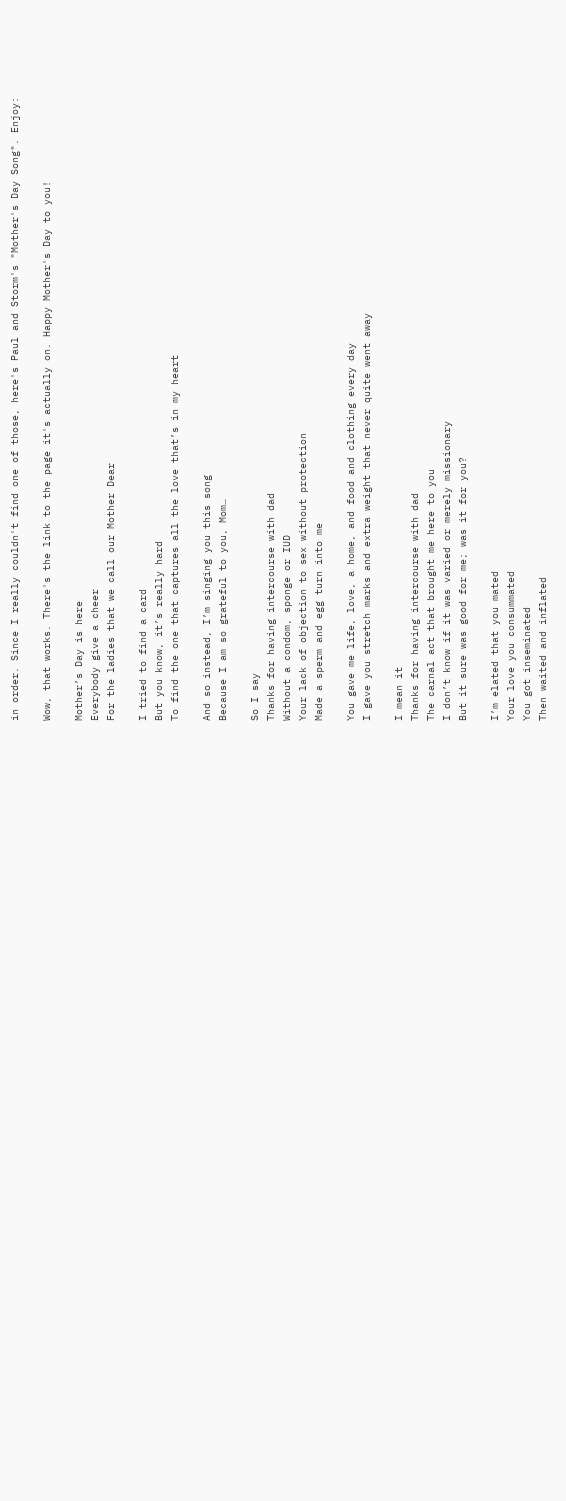in order. Since I really couldn't find one of those, here's Paul and Storm's "Mother's Day Song". Enjoy:

Wow, that works. There's the link to the page it's actually on. Happy Mother's Day to you!

Mother’s Day is here
Everybody give a cheer
For the ladies that we call our Mother Dear

I tried to find a card
But you know, it’s really hard
To find the one that captures all the love that’s in my heart

And so instead, I’m singing you this song
Because I am so grateful to you, Mom…

So I say
Thanks for having intercourse with dad
Without a condom, sponge or IUD
Your lack of objection to sex without protection
Made a sperm and egg turn into me

You gave me life, love, a home, and food and clothing every day
I gave you stretch marks and extra weight that never quite went away

I mean it
Thanks for having intercourse with dad
The carnal act that brought me here to you
I don’t know if it was varied or merely missionary
But it sure was good for me; was it for you?

I’m elated that you mated
Your love you consummated
You got inseminated
Then waited and inflated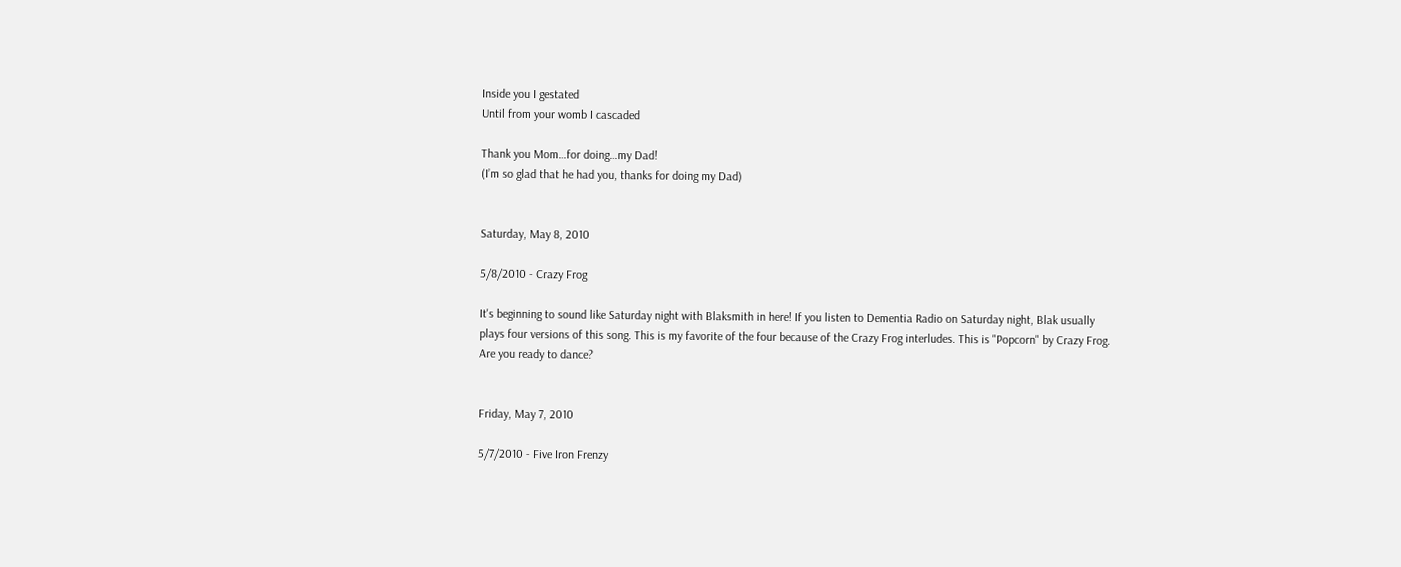Inside you I gestated
Until from your womb I cascaded

Thank you Mom…for doing…my Dad!
(I’m so glad that he had you, thanks for doing my Dad)


Saturday, May 8, 2010

5/8/2010 - Crazy Frog

It's beginning to sound like Saturday night with Blaksmith in here! If you listen to Dementia Radio on Saturday night, Blak usually plays four versions of this song. This is my favorite of the four because of the Crazy Frog interludes. This is "Popcorn" by Crazy Frog. Are you ready to dance?


Friday, May 7, 2010

5/7/2010 - Five Iron Frenzy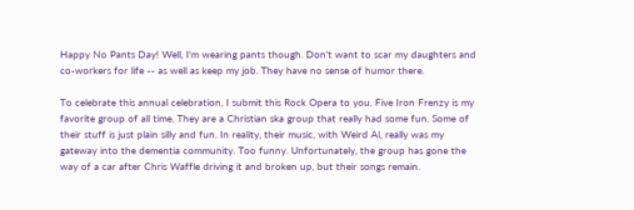Happy No Pants Day! Well, I'm wearing pants though. Don't want to scar my daughters and co-workers for life -- as well as keep my job. They have no sense of humor there.

To celebrate this annual celebration, I submit this Rock Opera to you. Five Iron Frenzy is my favorite group of all time. They are a Christian ska group that really had some fun. Some of their stuff is just plain silly and fun. In reality, their music, with Weird Al, really was my gateway into the dementia community. Too funny. Unfortunately, the group has gone the way of a car after Chris Waffle driving it and broken up, but their songs remain.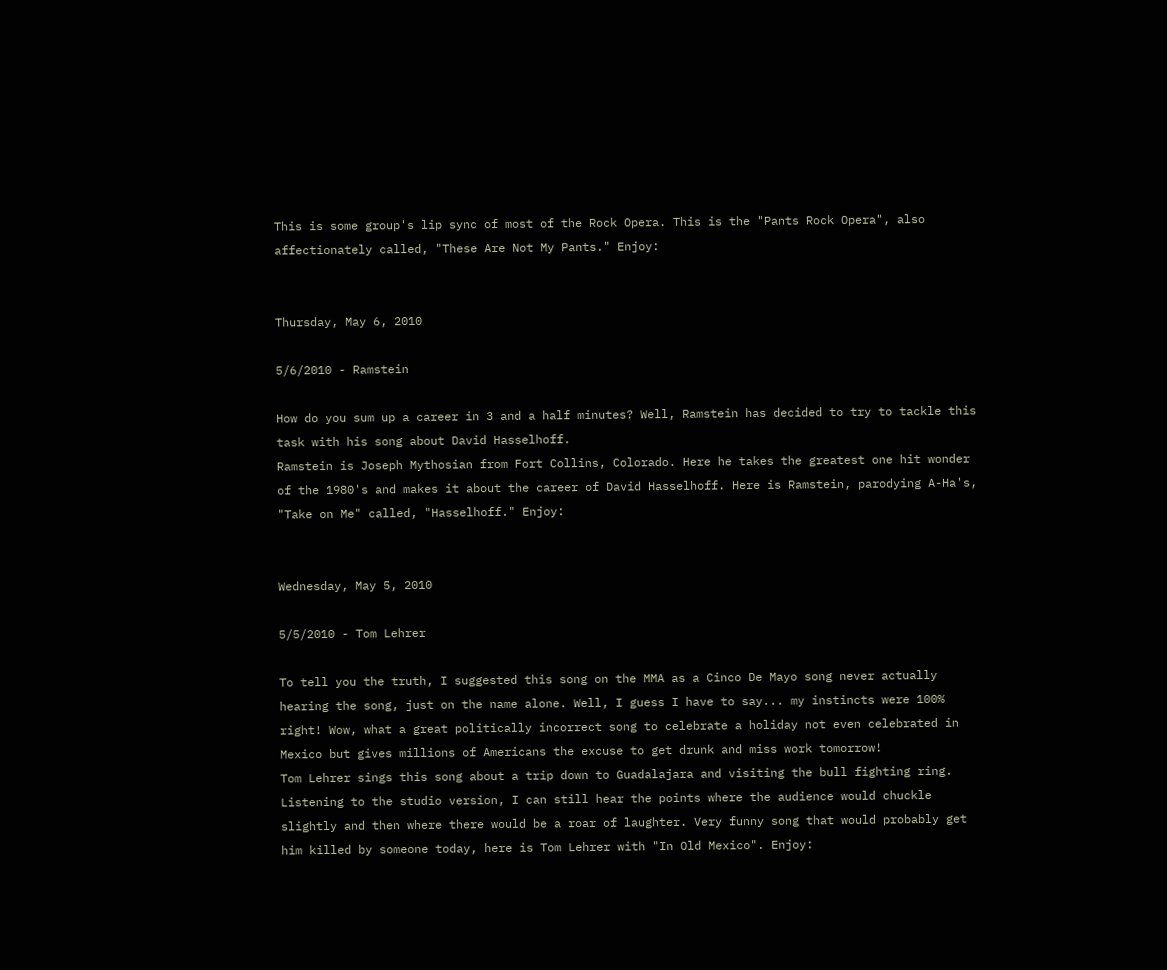This is some group's lip sync of most of the Rock Opera. This is the "Pants Rock Opera", also affectionately called, "These Are Not My Pants." Enjoy:


Thursday, May 6, 2010

5/6/2010 - Ramstein

How do you sum up a career in 3 and a half minutes? Well, Ramstein has decided to try to tackle this task with his song about David Hasselhoff.
Ramstein is Joseph Mythosian from Fort Collins, Colorado. Here he takes the greatest one hit wonder of the 1980's and makes it about the career of David Hasselhoff. Here is Ramstein, parodying A-Ha's, "Take on Me" called, "Hasselhoff." Enjoy:


Wednesday, May 5, 2010

5/5/2010 - Tom Lehrer

To tell you the truth, I suggested this song on the MMA as a Cinco De Mayo song never actually hearing the song, just on the name alone. Well, I guess I have to say... my instincts were 100% right! Wow, what a great politically incorrect song to celebrate a holiday not even celebrated in Mexico but gives millions of Americans the excuse to get drunk and miss work tomorrow!
Tom Lehrer sings this song about a trip down to Guadalajara and visiting the bull fighting ring. Listening to the studio version, I can still hear the points where the audience would chuckle slightly and then where there would be a roar of laughter. Very funny song that would probably get him killed by someone today, here is Tom Lehrer with "In Old Mexico". Enjoy: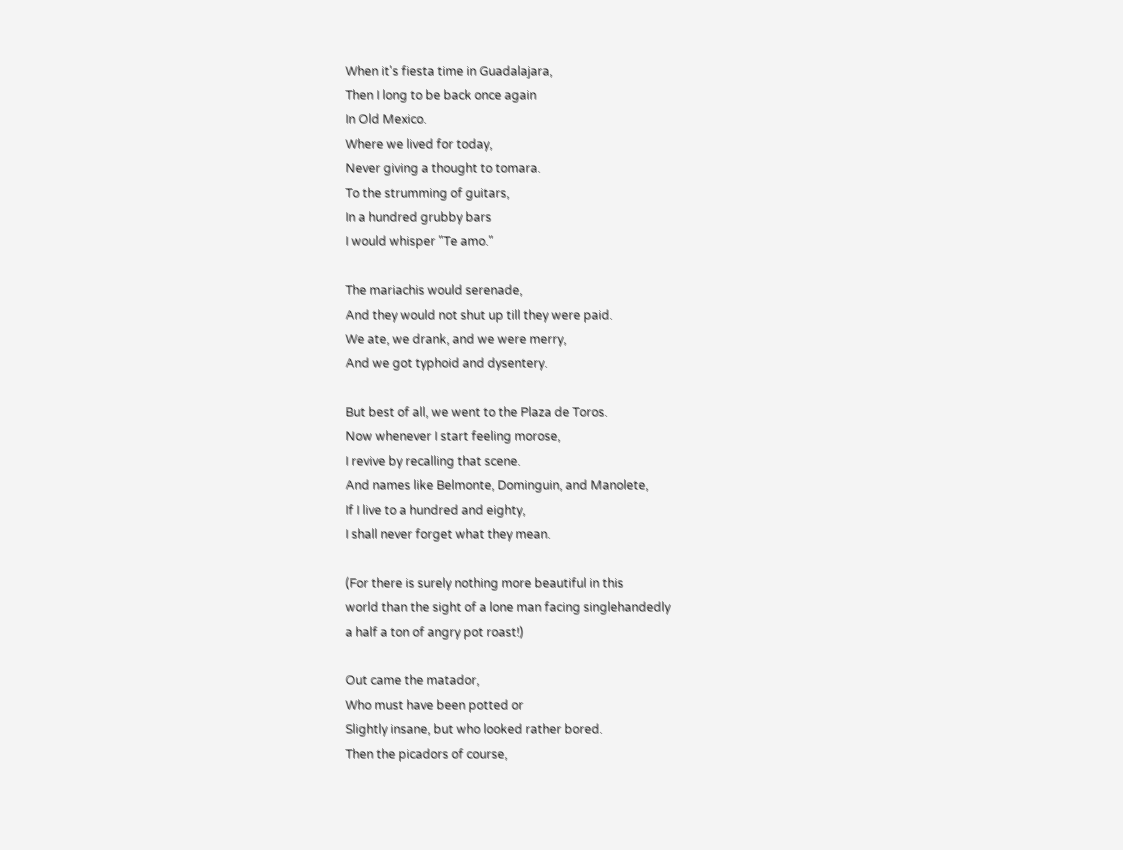When it's fiesta time in Guadalajara,
Then I long to be back once again
In Old Mexico.
Where we lived for today,
Never giving a thought to tomara.
To the strumming of guitars,
In a hundred grubby bars
I would whisper "Te amo."

The mariachis would serenade,
And they would not shut up till they were paid.
We ate, we drank, and we were merry,
And we got typhoid and dysentery.

But best of all, we went to the Plaza de Toros.
Now whenever I start feeling morose,
I revive by recalling that scene.
And names like Belmonte, Dominguin, and Manolete,
If I live to a hundred and eighty,
I shall never forget what they mean.

(For there is surely nothing more beautiful in this
world than the sight of a lone man facing singlehandedly
a half a ton of angry pot roast!)

Out came the matador,
Who must have been potted or
Slightly insane, but who looked rather bored.
Then the picadors of course,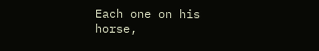Each one on his horse,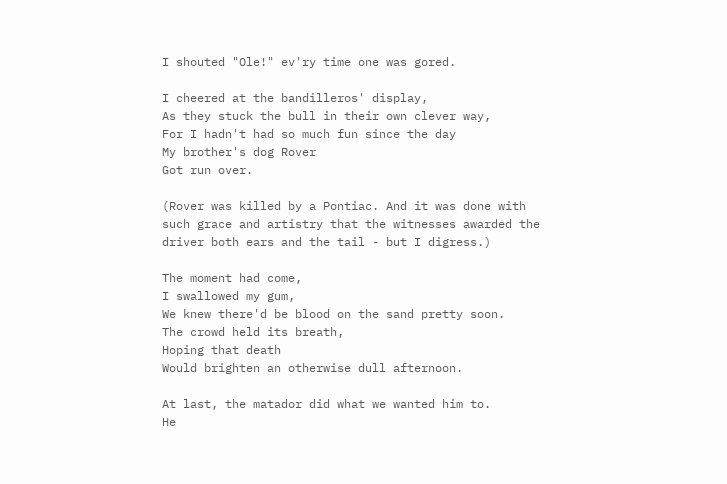I shouted "Ole!" ev'ry time one was gored.

I cheered at the bandilleros' display,
As they stuck the bull in their own clever way,
For I hadn't had so much fun since the day
My brother's dog Rover
Got run over.

(Rover was killed by a Pontiac. And it was done with
such grace and artistry that the witnesses awarded the
driver both ears and the tail - but I digress.)

The moment had come,
I swallowed my gum,
We knew there'd be blood on the sand pretty soon.
The crowd held its breath,
Hoping that death
Would brighten an otherwise dull afternoon.

At last, the matador did what we wanted him to.
He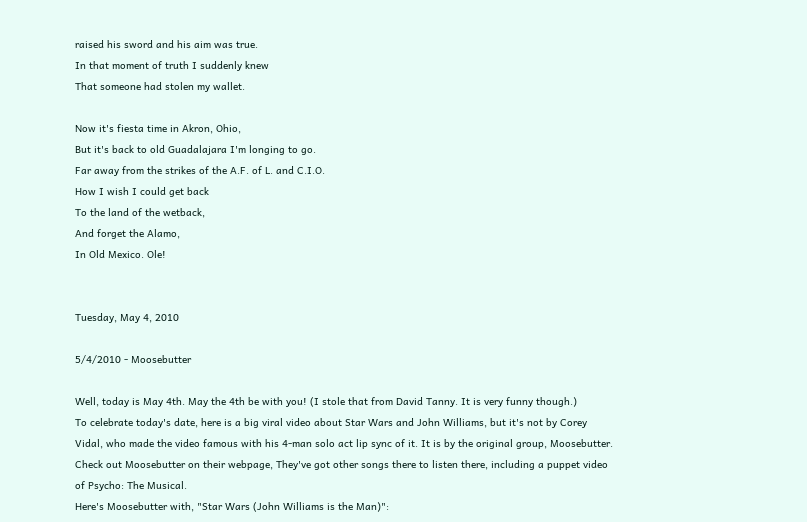raised his sword and his aim was true.
In that moment of truth I suddenly knew
That someone had stolen my wallet.

Now it's fiesta time in Akron, Ohio,
But it's back to old Guadalajara I'm longing to go.
Far away from the strikes of the A.F. of L. and C.I.O.
How I wish I could get back
To the land of the wetback,
And forget the Alamo,
In Old Mexico. Ole!


Tuesday, May 4, 2010

5/4/2010 - Moosebutter

Well, today is May 4th. May the 4th be with you! (I stole that from David Tanny. It is very funny though.)
To celebrate today's date, here is a big viral video about Star Wars and John Williams, but it's not by Corey Vidal, who made the video famous with his 4-man solo act lip sync of it. It is by the original group, Moosebutter. Check out Moosebutter on their webpage, They've got other songs there to listen there, including a puppet video of Psycho: The Musical.
Here's Moosebutter with, "Star Wars (John Williams is the Man)":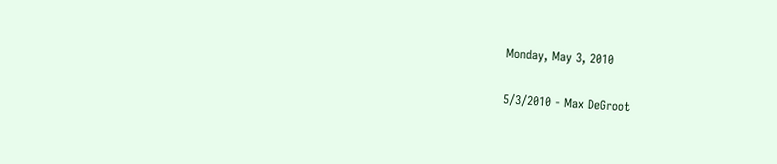Monday, May 3, 2010

5/3/2010 - Max DeGroot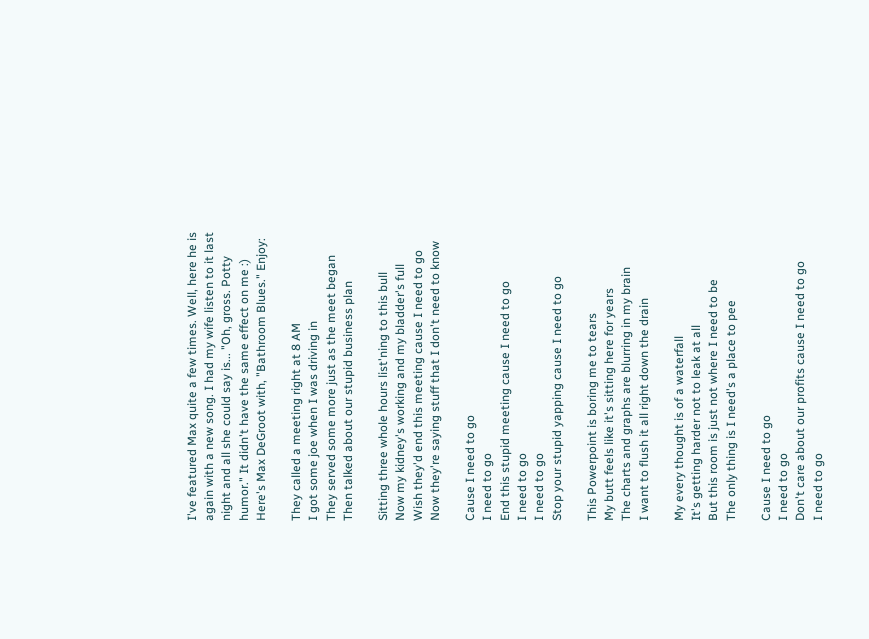I've featured Max quite a few times. Well, here he is again with a new song. I had my wife listen to it last night and all she could say is... "Oh, gross. Potty humor." It didn't have the same effect on me :)
Here's Max DeGroot with, "Bathroom Blues." Enjoy:

They called a meeting right at 8 AM
I got some joe when I was driving in
They served some more just as the meet began
Then talked about our stupid business plan

Sitting three whole hours list'ning to this bull
Now my kidney's working and my bladder's full
Wish they'd end this meeting cause I need to go
Now they're saying stuff that I don't need to know

Cause I need to go
I need to go
End this stupid meeting cause I need to go
I need to go
I need to go
Stop your stupid yapping cause I need to go

This Powerpoint is boring me to tears
My butt feels like it's sitting here for years
The charts and graphs are blurring in my brain
I want to flush it all right down the drain

My every thought is of a waterfall
It's getting harder not to leak at all
But this room is just not where I need to be
The only thing is I need's a place to pee

Cause I need to go
I need to go
Don't care about our profits cause I need to go
I need to go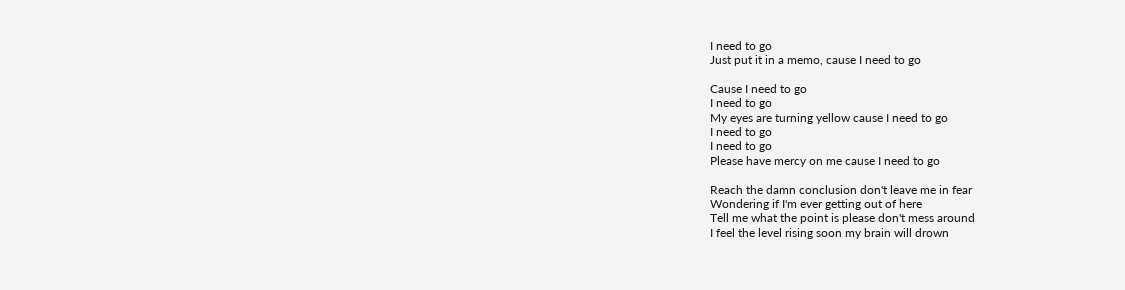I need to go
Just put it in a memo, cause I need to go

Cause I need to go
I need to go
My eyes are turning yellow cause I need to go
I need to go
I need to go
Please have mercy on me cause I need to go

Reach the damn conclusion don't leave me in fear
Wondering if I'm ever getting out of here
Tell me what the point is please don't mess around
I feel the level rising soon my brain will drown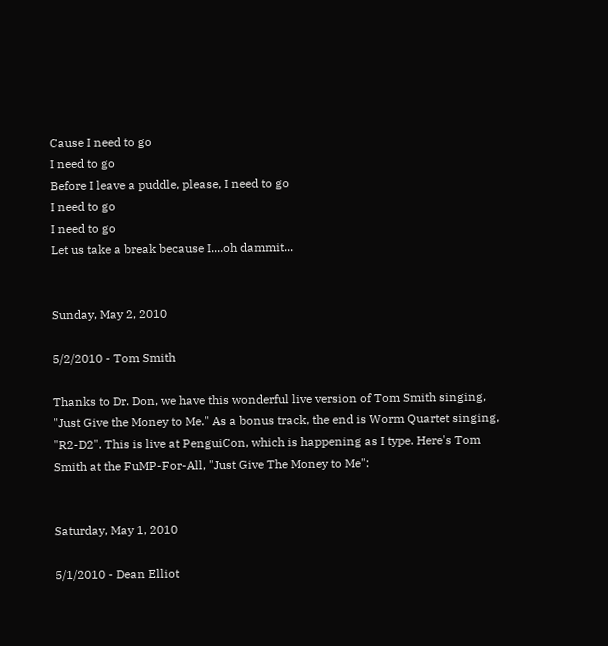Cause I need to go
I need to go
Before I leave a puddle, please, I need to go
I need to go
I need to go
Let us take a break because I....oh dammit...


Sunday, May 2, 2010

5/2/2010 - Tom Smith

Thanks to Dr. Don, we have this wonderful live version of Tom Smith singing, "Just Give the Money to Me." As a bonus track, the end is Worm Quartet singing, "R2-D2". This is live at PenguiCon, which is happening as I type. Here's Tom Smith at the FuMP-For-All, "Just Give The Money to Me":


Saturday, May 1, 2010

5/1/2010 - Dean Elliot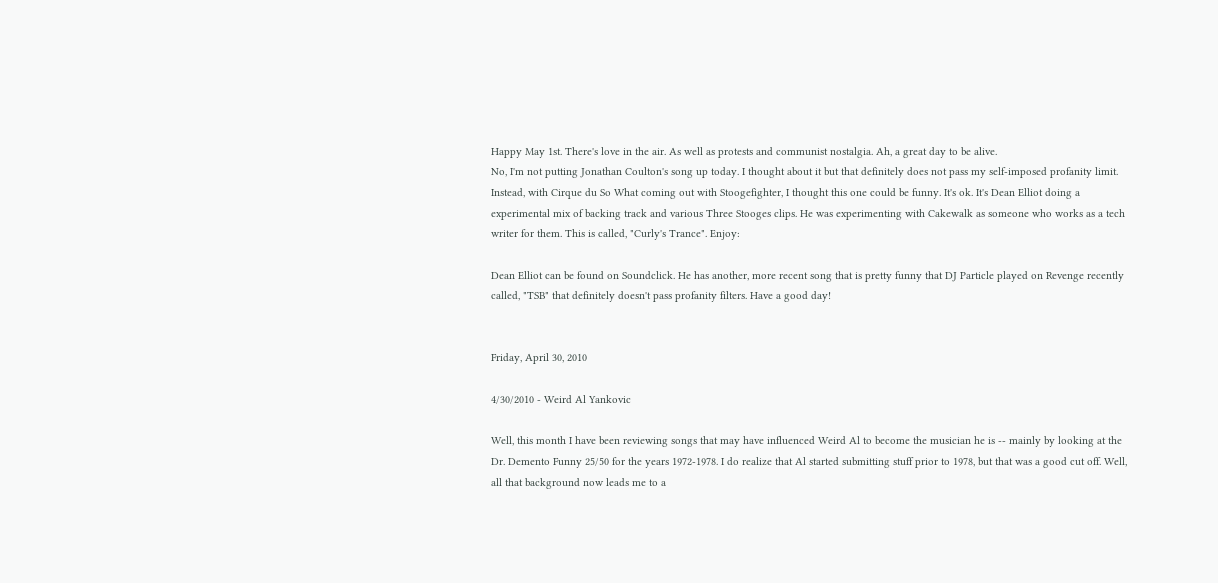Happy May 1st. There's love in the air. As well as protests and communist nostalgia. Ah, a great day to be alive.
No, I'm not putting Jonathan Coulton's song up today. I thought about it but that definitely does not pass my self-imposed profanity limit. Instead, with Cirque du So What coming out with Stoogefighter, I thought this one could be funny. It's ok. It's Dean Elliot doing a experimental mix of backing track and various Three Stooges clips. He was experimenting with Cakewalk as someone who works as a tech writer for them. This is called, "Curly's Trance". Enjoy:

Dean Elliot can be found on Soundclick. He has another, more recent song that is pretty funny that DJ Particle played on Revenge recently called, "TSB" that definitely doesn't pass profanity filters. Have a good day!


Friday, April 30, 2010

4/30/2010 - Weird Al Yankovic

Well, this month I have been reviewing songs that may have influenced Weird Al to become the musician he is -- mainly by looking at the Dr. Demento Funny 25/50 for the years 1972-1978. I do realize that Al started submitting stuff prior to 1978, but that was a good cut off. Well, all that background now leads me to a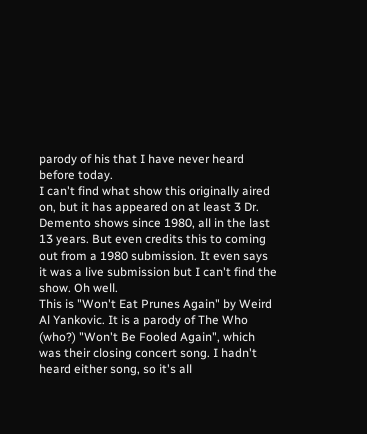parody of his that I have never heard before today.
I can't find what show this originally aired on, but it has appeared on at least 3 Dr. Demento shows since 1980, all in the last 13 years. But even credits this to coming out from a 1980 submission. It even says it was a live submission but I can't find the show. Oh well.
This is "Won't Eat Prunes Again" by Weird Al Yankovic. It is a parody of The Who (who?) "Won't Be Fooled Again", which was their closing concert song. I hadn't heard either song, so it's all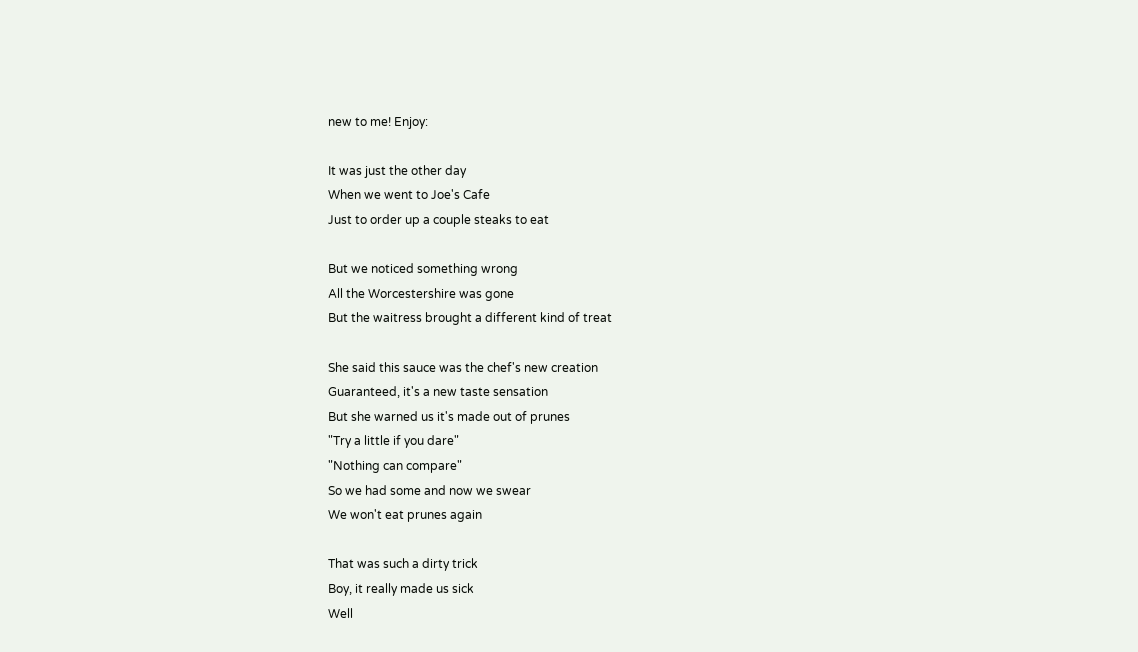new to me! Enjoy:

It was just the other day
When we went to Joe's Cafe
Just to order up a couple steaks to eat

But we noticed something wrong
All the Worcestershire was gone
But the waitress brought a different kind of treat

She said this sauce was the chef's new creation
Guaranteed, it's a new taste sensation
But she warned us it's made out of prunes
"Try a little if you dare"
"Nothing can compare"
So we had some and now we swear
We won't eat prunes again

That was such a dirty trick
Boy, it really made us sick
Well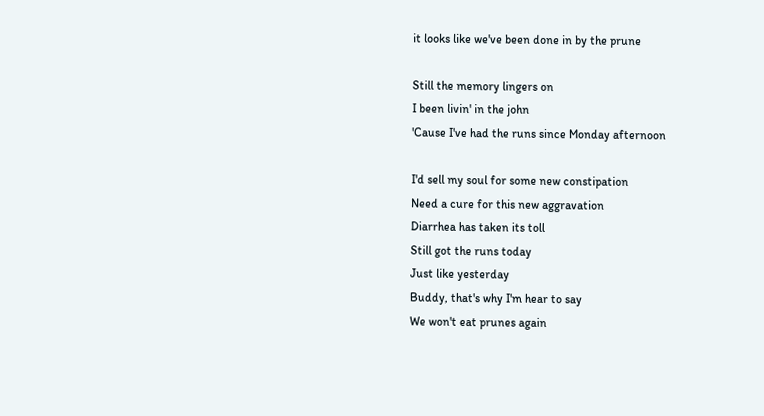it looks like we've been done in by the prune

Still the memory lingers on
I been livin' in the john
'Cause I've had the runs since Monday afternoon

I'd sell my soul for some new constipation
Need a cure for this new aggravation
Diarrhea has taken its toll
Still got the runs today
Just like yesterday
Buddy, that's why I'm hear to say
We won't eat prunes again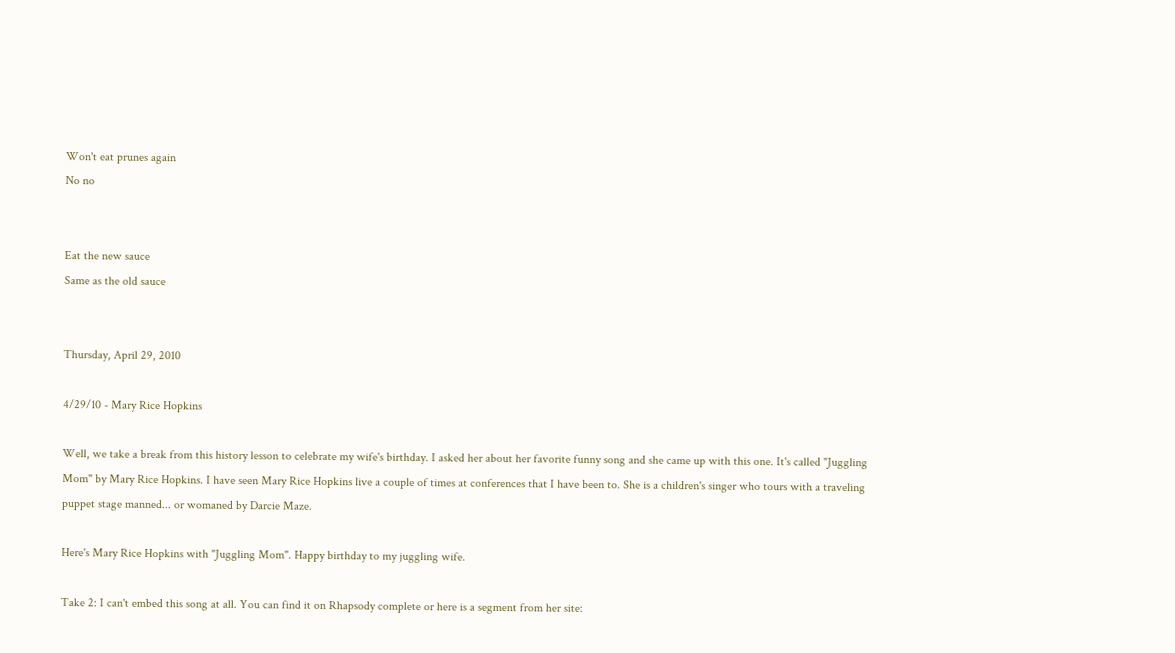Won't eat prunes again
No no


Eat the new sauce
Same as the old sauce


Thursday, April 29, 2010

4/29/10 - Mary Rice Hopkins

Well, we take a break from this history lesson to celebrate my wife's birthday. I asked her about her favorite funny song and she came up with this one. It's called "Juggling Mom" by Mary Rice Hopkins. I have seen Mary Rice Hopkins live a couple of times at conferences that I have been to. She is a children's singer who tours with a traveling puppet stage manned... or womaned by Darcie Maze.

Here's Mary Rice Hopkins with "Juggling Mom". Happy birthday to my juggling wife.

Take 2: I can't embed this song at all. You can find it on Rhapsody complete or here is a segment from her site: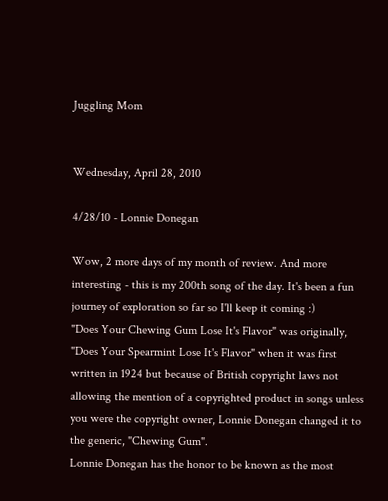Juggling Mom


Wednesday, April 28, 2010

4/28/10 - Lonnie Donegan

Wow, 2 more days of my month of review. And more interesting - this is my 200th song of the day. It's been a fun journey of exploration so far so I'll keep it coming :)
"Does Your Chewing Gum Lose It's Flavor" was originally, "Does Your Spearmint Lose It's Flavor" when it was first written in 1924 but because of British copyright laws not allowing the mention of a copyrighted product in songs unless you were the copyright owner, Lonnie Donegan changed it to the generic, "Chewing Gum".
Lonnie Donegan has the honor to be known as the most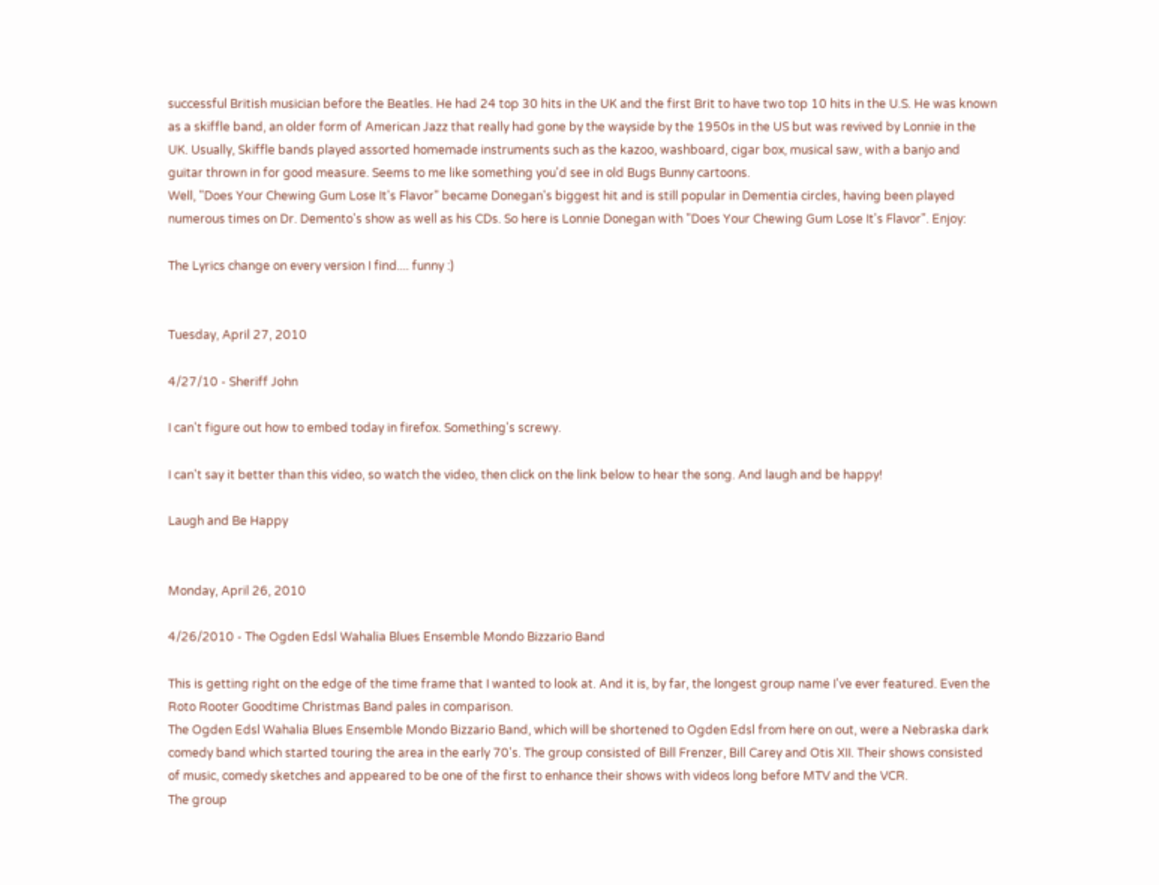successful British musician before the Beatles. He had 24 top 30 hits in the UK and the first Brit to have two top 10 hits in the U.S. He was known as a skiffle band, an older form of American Jazz that really had gone by the wayside by the 1950s in the US but was revived by Lonnie in the UK. Usually, Skiffle bands played assorted homemade instruments such as the kazoo, washboard, cigar box, musical saw, with a banjo and guitar thrown in for good measure. Seems to me like something you'd see in old Bugs Bunny cartoons.
Well, "Does Your Chewing Gum Lose It's Flavor" became Donegan's biggest hit and is still popular in Dementia circles, having been played numerous times on Dr. Demento's show as well as his CDs. So here is Lonnie Donegan with "Does Your Chewing Gum Lose It's Flavor". Enjoy:

The Lyrics change on every version I find.... funny :)


Tuesday, April 27, 2010

4/27/10 - Sheriff John

I can't figure out how to embed today in firefox. Something's screwy.

I can't say it better than this video, so watch the video, then click on the link below to hear the song. And laugh and be happy!

Laugh and Be Happy


Monday, April 26, 2010

4/26/2010 - The Ogden Edsl Wahalia Blues Ensemble Mondo Bizzario Band

This is getting right on the edge of the time frame that I wanted to look at. And it is, by far, the longest group name I've ever featured. Even the Roto Rooter Goodtime Christmas Band pales in comparison.
The Ogden Edsl Wahalia Blues Ensemble Mondo Bizzario Band, which will be shortened to Ogden Edsl from here on out, were a Nebraska dark comedy band which started touring the area in the early 70's. The group consisted of Bill Frenzer, Bill Carey and Otis XII. Their shows consisted of music, comedy sketches and appeared to be one of the first to enhance their shows with videos long before MTV and the VCR.
The group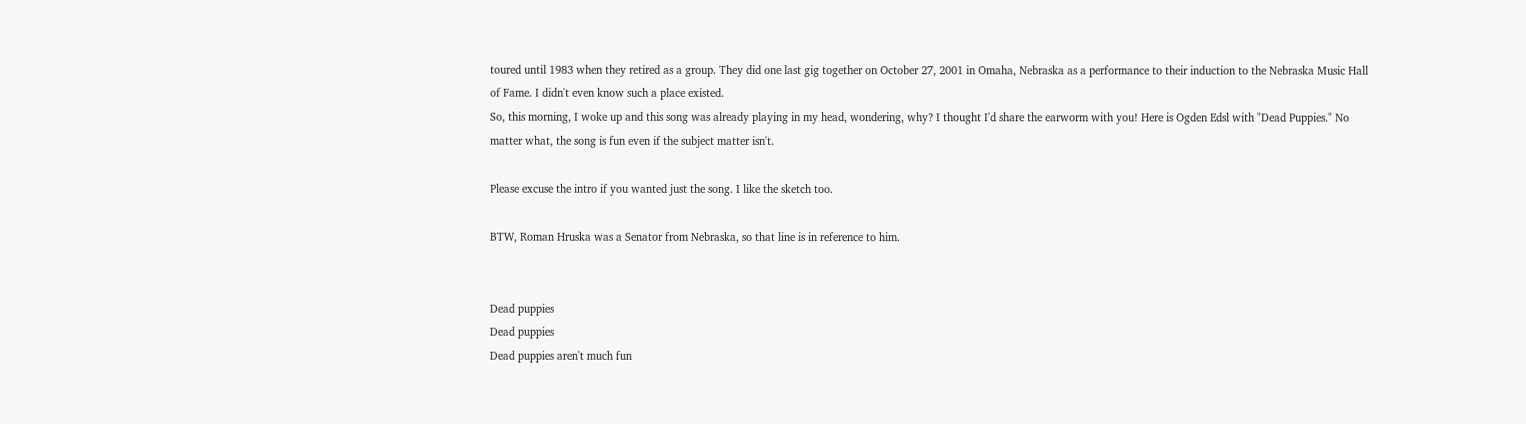toured until 1983 when they retired as a group. They did one last gig together on October 27, 2001 in Omaha, Nebraska as a performance to their induction to the Nebraska Music Hall of Fame. I didn't even know such a place existed.
So, this morning, I woke up and this song was already playing in my head, wondering, why? I thought I'd share the earworm with you! Here is Ogden Edsl with "Dead Puppies." No matter what, the song is fun even if the subject matter isn't.

Please excuse the intro if you wanted just the song. I like the sketch too.

BTW, Roman Hruska was a Senator from Nebraska, so that line is in reference to him.


Dead puppies
Dead puppies
Dead puppies aren't much fun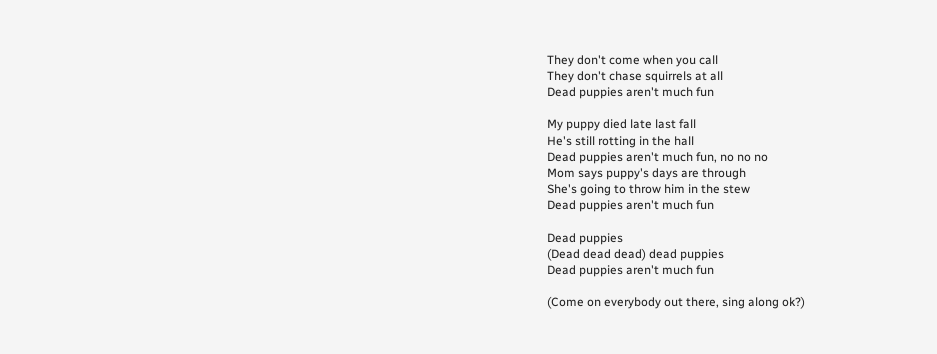They don't come when you call
They don't chase squirrels at all
Dead puppies aren't much fun

My puppy died late last fall
He's still rotting in the hall
Dead puppies aren't much fun, no no no
Mom says puppy's days are through
She's going to throw him in the stew
Dead puppies aren't much fun

Dead puppies
(Dead dead dead) dead puppies
Dead puppies aren't much fun

(Come on everybody out there, sing along ok?)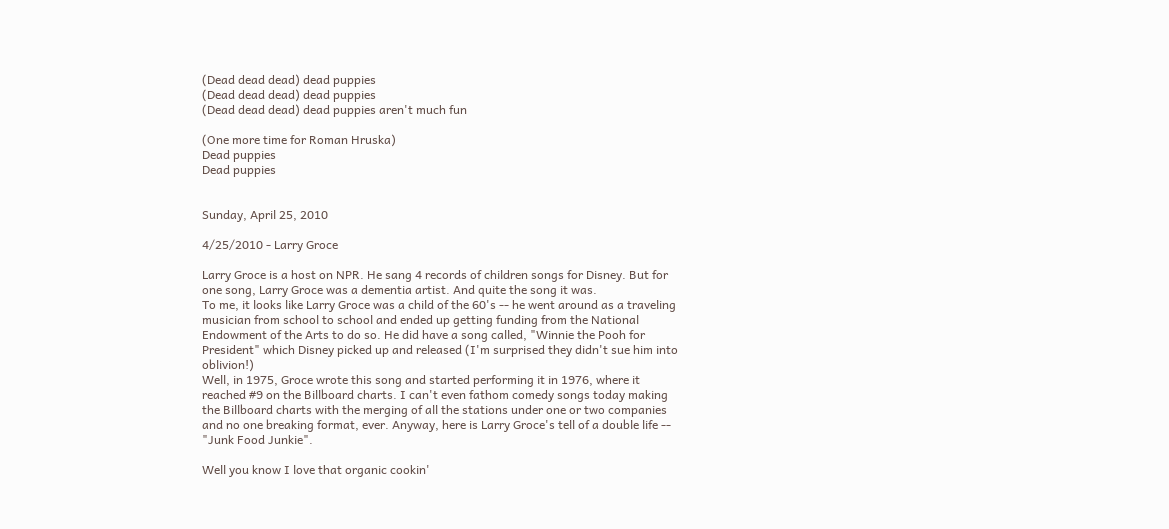(Dead dead dead) dead puppies
(Dead dead dead) dead puppies
(Dead dead dead) dead puppies aren't much fun

(One more time for Roman Hruska)
Dead puppies
Dead puppies


Sunday, April 25, 2010

4/25/2010 - Larry Groce

Larry Groce is a host on NPR. He sang 4 records of children songs for Disney. But for one song, Larry Groce was a dementia artist. And quite the song it was.
To me, it looks like Larry Groce was a child of the 60's -- he went around as a traveling musician from school to school and ended up getting funding from the National Endowment of the Arts to do so. He did have a song called, "Winnie the Pooh for President" which Disney picked up and released (I'm surprised they didn't sue him into oblivion!)
Well, in 1975, Groce wrote this song and started performing it in 1976, where it reached #9 on the Billboard charts. I can't even fathom comedy songs today making the Billboard charts with the merging of all the stations under one or two companies and no one breaking format, ever. Anyway, here is Larry Groce's tell of a double life -- "Junk Food Junkie".

Well you know I love that organic cookin'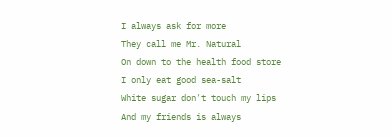I always ask for more
They call me Mr. Natural
On down to the health food store
I only eat good sea-salt
White sugar don't touch my lips
And my friends is always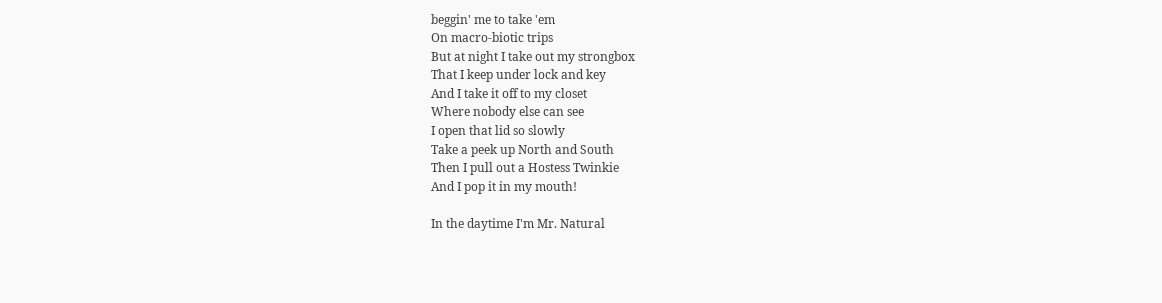beggin' me to take 'em
On macro-biotic trips
But at night I take out my strongbox
That I keep under lock and key
And I take it off to my closet
Where nobody else can see
I open that lid so slowly
Take a peek up North and South
Then I pull out a Hostess Twinkie
And I pop it in my mouth!

In the daytime I'm Mr. Natural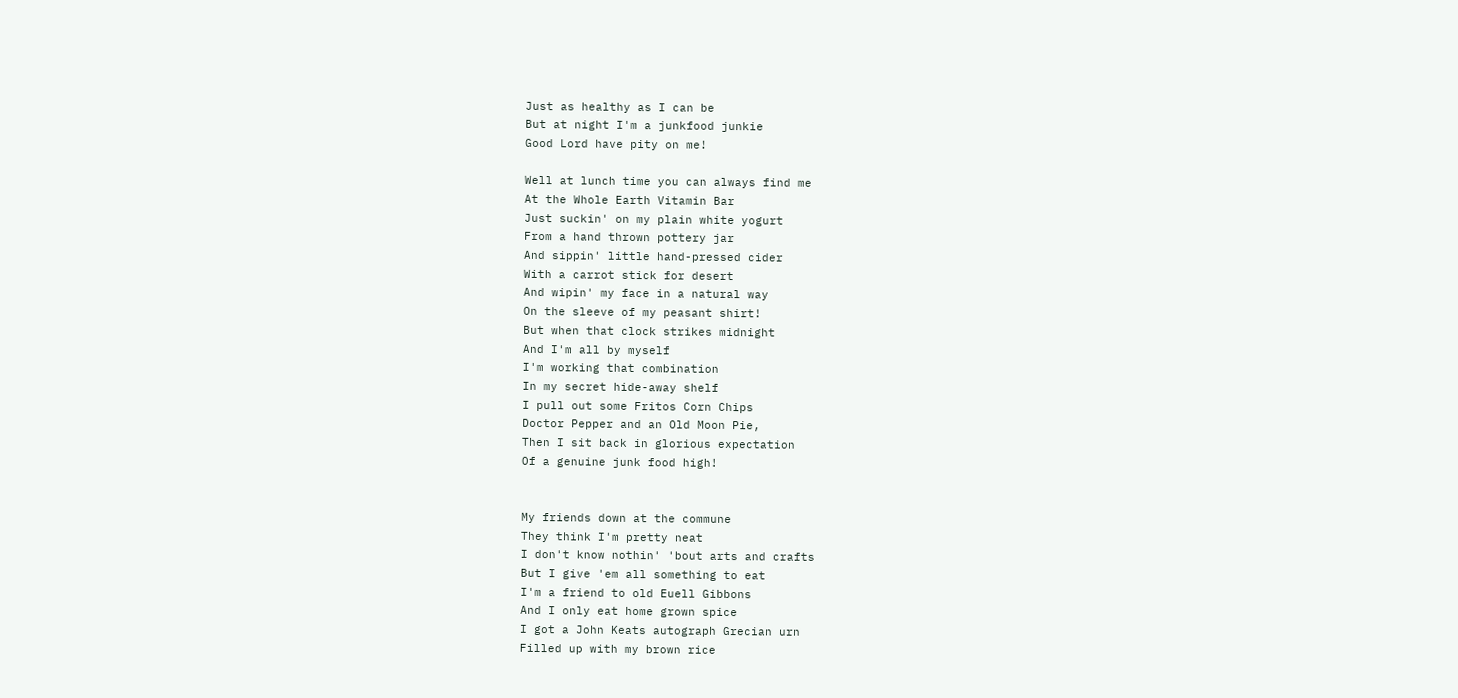Just as healthy as I can be
But at night I'm a junkfood junkie
Good Lord have pity on me!

Well at lunch time you can always find me
At the Whole Earth Vitamin Bar
Just suckin' on my plain white yogurt
From a hand thrown pottery jar
And sippin' little hand-pressed cider
With a carrot stick for desert
And wipin' my face in a natural way
On the sleeve of my peasant shirt!
But when that clock strikes midnight
And I'm all by myself
I'm working that combination
In my secret hide-away shelf
I pull out some Fritos Corn Chips
Doctor Pepper and an Old Moon Pie,
Then I sit back in glorious expectation
Of a genuine junk food high!


My friends down at the commune
They think I'm pretty neat
I don't know nothin' 'bout arts and crafts
But I give 'em all something to eat
I'm a friend to old Euell Gibbons
And I only eat home grown spice
I got a John Keats autograph Grecian urn
Filled up with my brown rice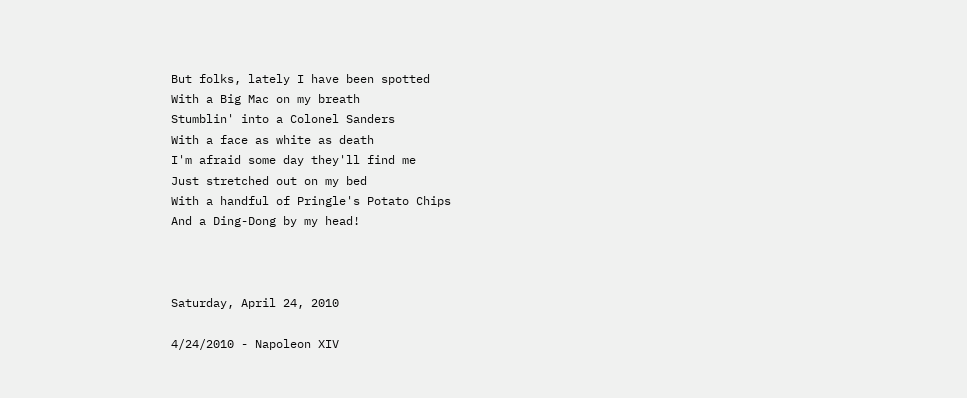But folks, lately I have been spotted
With a Big Mac on my breath
Stumblin' into a Colonel Sanders
With a face as white as death
I'm afraid some day they'll find me
Just stretched out on my bed
With a handful of Pringle's Potato Chips
And a Ding-Dong by my head!



Saturday, April 24, 2010

4/24/2010 - Napoleon XIV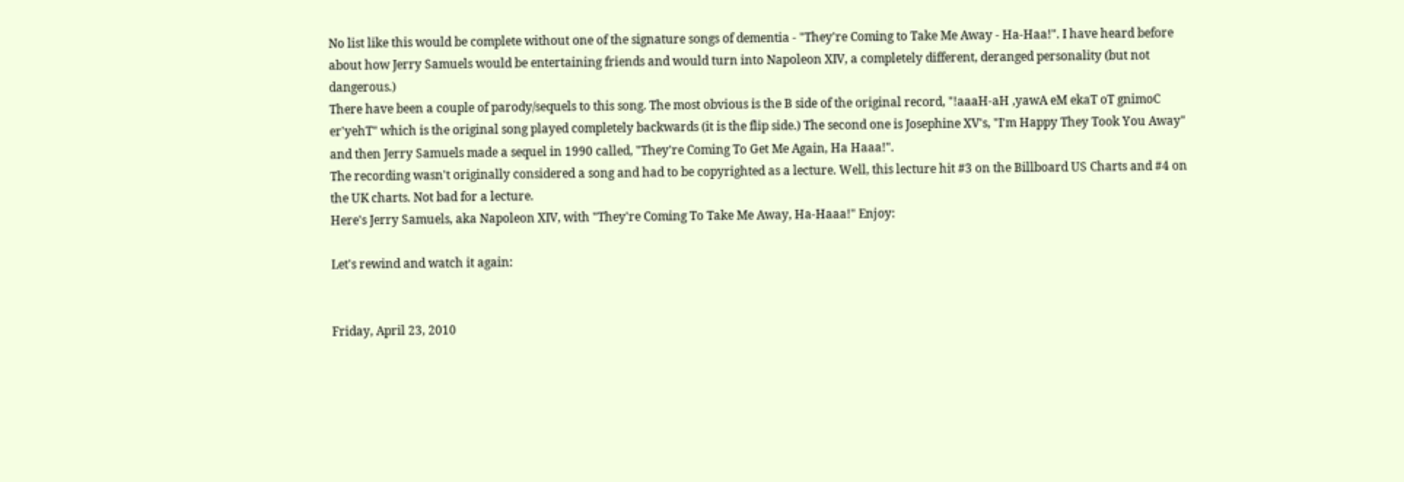No list like this would be complete without one of the signature songs of dementia - "They're Coming to Take Me Away - Ha-Haa!". I have heard before about how Jerry Samuels would be entertaining friends and would turn into Napoleon XIV, a completely different, deranged personality (but not dangerous.)
There have been a couple of parody/sequels to this song. The most obvious is the B side of the original record, "!aaaH-aH ,yawA eM ekaT oT gnimoC er'yehT" which is the original song played completely backwards (it is the flip side.) The second one is Josephine XV's, "I'm Happy They Took You Away" and then Jerry Samuels made a sequel in 1990 called, "They're Coming To Get Me Again, Ha Haaa!".
The recording wasn't originally considered a song and had to be copyrighted as a lecture. Well, this lecture hit #3 on the Billboard US Charts and #4 on the UK charts. Not bad for a lecture.
Here's Jerry Samuels, aka Napoleon XIV, with "They're Coming To Take Me Away, Ha-Haaa!" Enjoy:

Let's rewind and watch it again:


Friday, April 23, 2010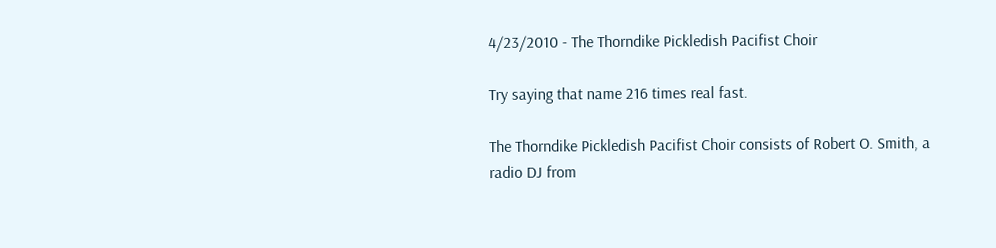4/23/2010 - The Thorndike Pickledish Pacifist Choir

Try saying that name 216 times real fast.

The Thorndike Pickledish Pacifist Choir consists of Robert O. Smith, a radio DJ from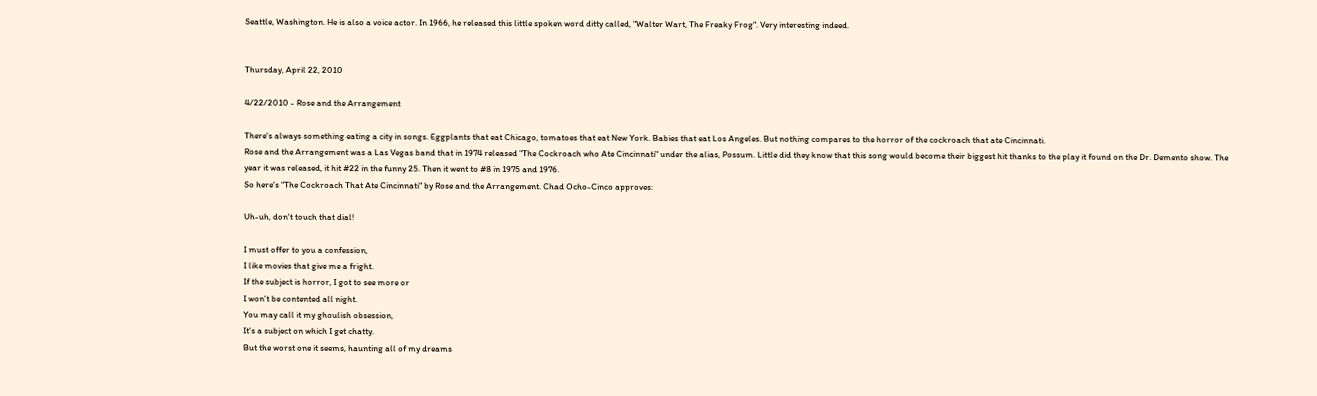Seattle, Washington. He is also a voice actor. In 1966, he released this little spoken word ditty called, "Walter Wart, The Freaky Frog". Very interesting indeed.


Thursday, April 22, 2010

4/22/2010 - Rose and the Arrangement

There's always something eating a city in songs. Eggplants that eat Chicago, tomatoes that eat New York. Babies that eat Los Angeles. But nothing compares to the horror of the cockroach that ate Cincinnati.
Rose and the Arrangement was a Las Vegas band that in 1974 released "The Cockroach who Ate Cincinnati" under the alias, Possum. Little did they know that this song would become their biggest hit thanks to the play it found on the Dr. Demento show. The year it was released, it hit #22 in the funny 25. Then it went to #8 in 1975 and 1976.
So here's "The Cockroach That Ate Cincinnati" by Rose and the Arrangement. Chad Ocho-Cinco approves:

Uh-uh, don't touch that dial!

I must offer to you a confession,
I like movies that give me a fright.
If the subject is horror, I got to see more or
I won't be contented all night.
You may call it my ghoulish obsession,
It's a subject on which I get chatty.
But the worst one it seems, haunting all of my dreams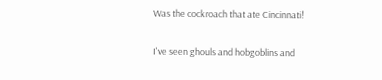Was the cockroach that ate Cincinnati!

I've seen ghouls and hobgoblins and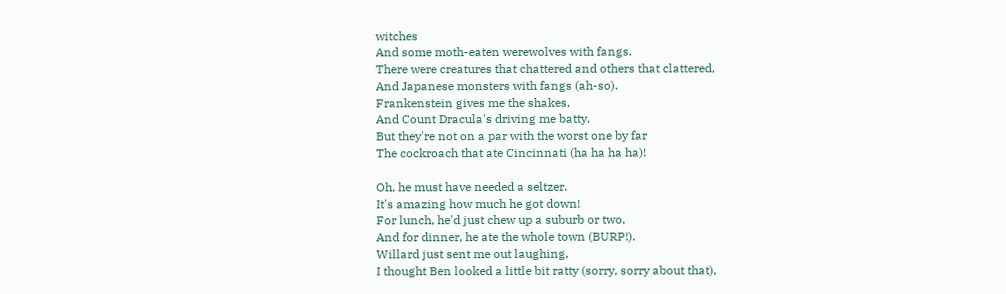witches
And some moth-eaten werewolves with fangs.
There were creatures that chattered and others that clattered,
And Japanese monsters with fangs (ah-so).
Frankenstein gives me the shakes,
And Count Dracula's driving me batty.
But they're not on a par with the worst one by far
The cockroach that ate Cincinnati (ha ha ha ha)!

Oh, he must have needed a seltzer.
It's amazing how much he got down!
For lunch, he'd just chew up a suburb or two,
And for dinner, he ate the whole town (BURP!).
Willard just sent me out laughing,
I thought Ben looked a little bit ratty (sorry, sorry about that),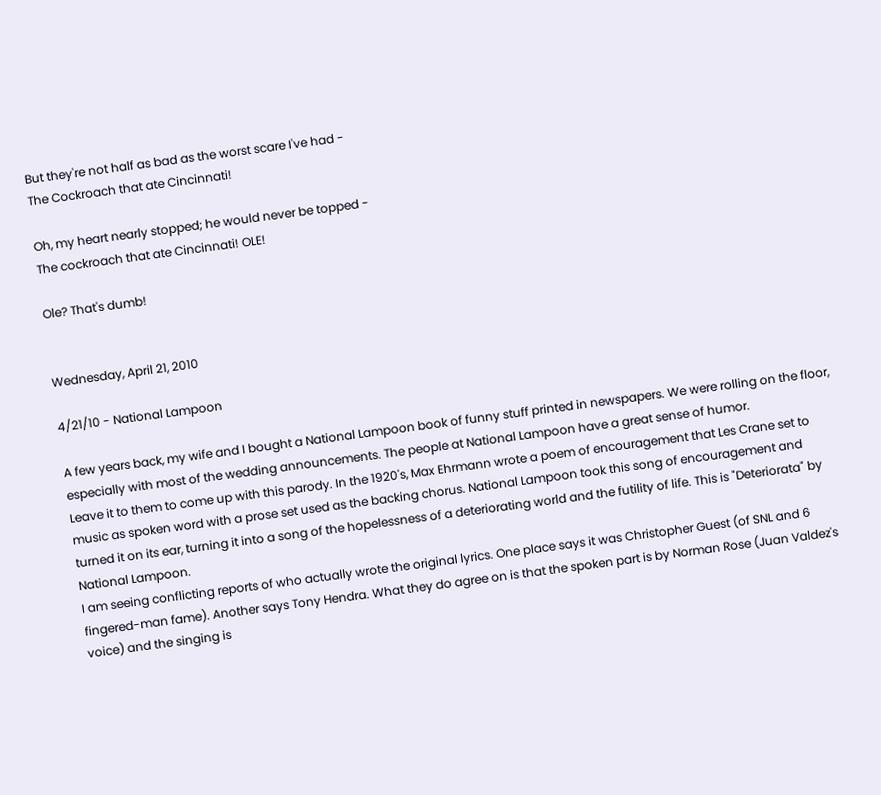But they're not half as bad as the worst scare I've had -
The Cockroach that ate Cincinnati!

Oh, my heart nearly stopped; he would never be topped -
The cockroach that ate Cincinnati! OLE!

Ole? That's dumb!


Wednesday, April 21, 2010

4/21/10 - National Lampoon

A few years back, my wife and I bought a National Lampoon book of funny stuff printed in newspapers. We were rolling on the floor, especially with most of the wedding announcements. The people at National Lampoon have a great sense of humor.
Leave it to them to come up with this parody. In the 1920's, Max Ehrmann wrote a poem of encouragement that Les Crane set to music as spoken word with a prose set used as the backing chorus. National Lampoon took this song of encouragement and turned it on its ear, turning it into a song of the hopelessness of a deteriorating world and the futility of life. This is "Deteriorata" by National Lampoon.
I am seeing conflicting reports of who actually wrote the original lyrics. One place says it was Christopher Guest (of SNL and 6 fingered-man fame). Another says Tony Hendra. What they do agree on is that the spoken part is by Norman Rose (Juan Valdez's voice) and the singing is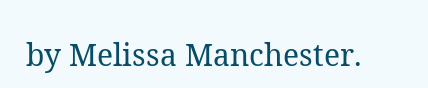by Melissa Manchester.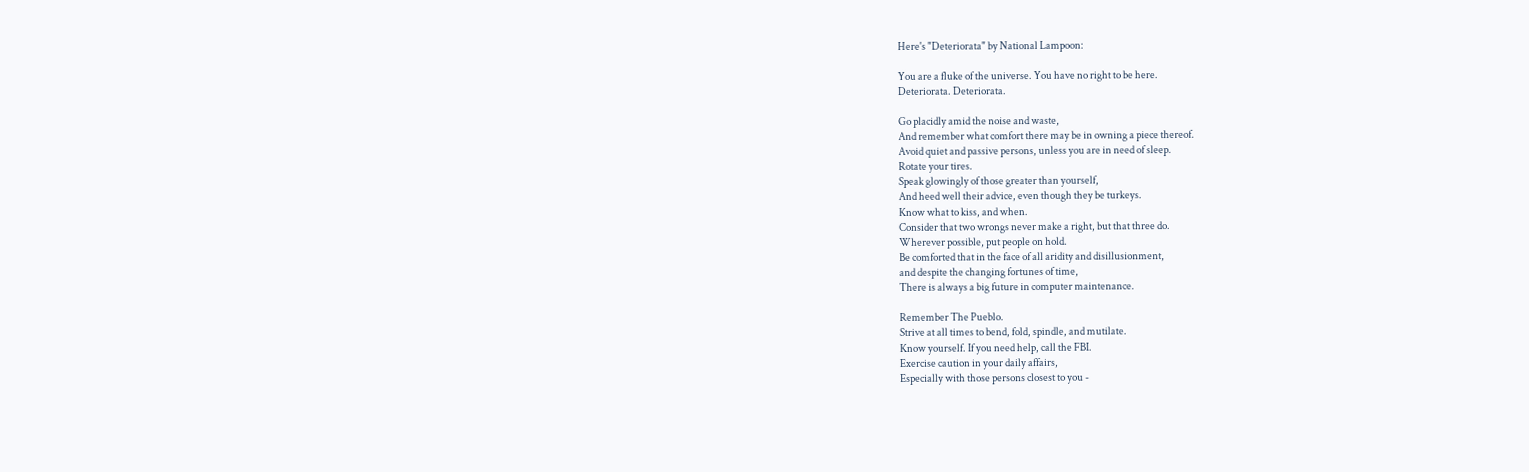Here's "Deteriorata" by National Lampoon:

You are a fluke of the universe. You have no right to be here.
Deteriorata. Deteriorata.

Go placidly amid the noise and waste,
And remember what comfort there may be in owning a piece thereof.
Avoid quiet and passive persons, unless you are in need of sleep.
Rotate your tires.
Speak glowingly of those greater than yourself,
And heed well their advice, even though they be turkeys.
Know what to kiss, and when.
Consider that two wrongs never make a right, but that three do.
Wherever possible, put people on hold.
Be comforted that in the face of all aridity and disillusionment,
and despite the changing fortunes of time,
There is always a big future in computer maintenance.

Remember The Pueblo.
Strive at all times to bend, fold, spindle, and mutilate.
Know yourself. If you need help, call the FBI.
Exercise caution in your daily affairs,
Especially with those persons closest to you -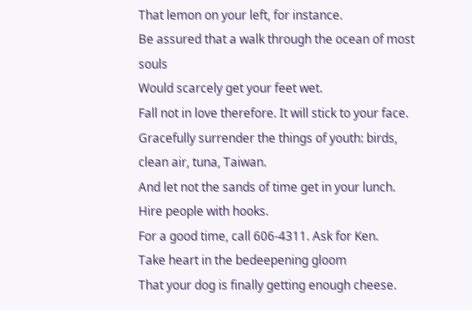That lemon on your left, for instance.
Be assured that a walk through the ocean of most souls
Would scarcely get your feet wet.
Fall not in love therefore. It will stick to your face.
Gracefully surrender the things of youth: birds, clean air, tuna, Taiwan.
And let not the sands of time get in your lunch.
Hire people with hooks.
For a good time, call 606-4311. Ask for Ken.
Take heart in the bedeepening gloom
That your dog is finally getting enough cheese.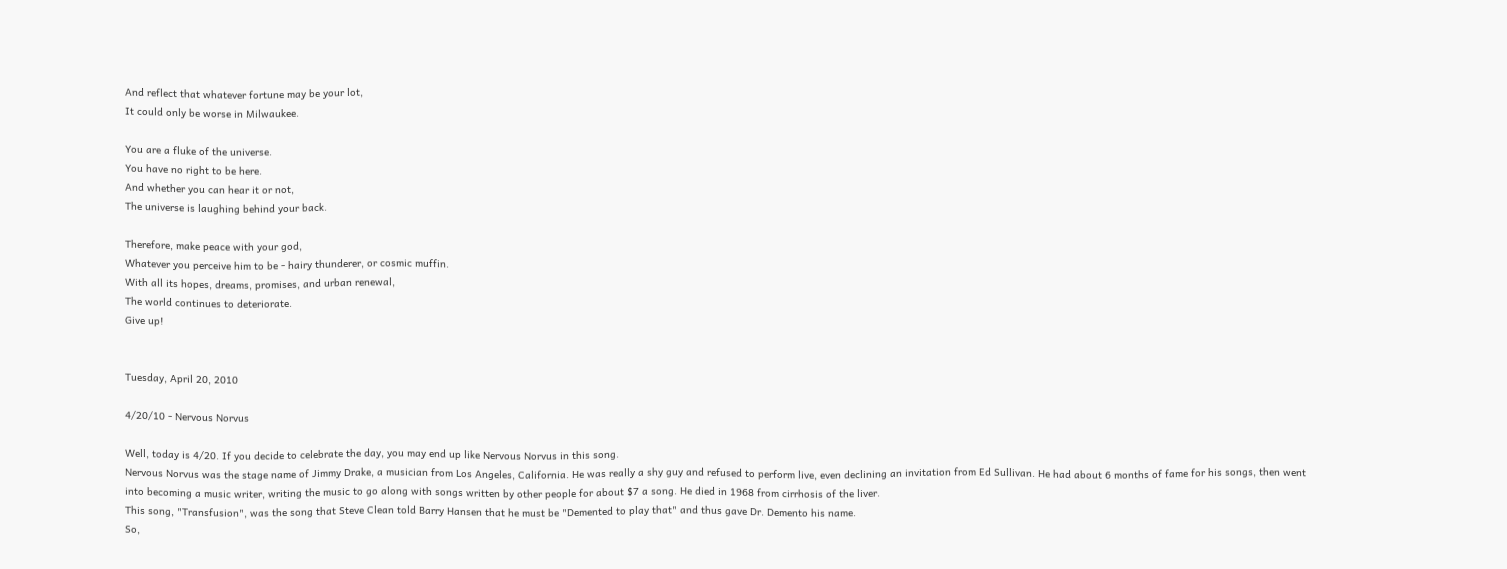And reflect that whatever fortune may be your lot,
It could only be worse in Milwaukee.

You are a fluke of the universe.
You have no right to be here.
And whether you can hear it or not,
The universe is laughing behind your back.

Therefore, make peace with your god,
Whatever you perceive him to be - hairy thunderer, or cosmic muffin.
With all its hopes, dreams, promises, and urban renewal,
The world continues to deteriorate.
Give up!


Tuesday, April 20, 2010

4/20/10 - Nervous Norvus

Well, today is 4/20. If you decide to celebrate the day, you may end up like Nervous Norvus in this song.
Nervous Norvus was the stage name of Jimmy Drake, a musician from Los Angeles, California. He was really a shy guy and refused to perform live, even declining an invitation from Ed Sullivan. He had about 6 months of fame for his songs, then went into becoming a music writer, writing the music to go along with songs written by other people for about $7 a song. He died in 1968 from cirrhosis of the liver.
This song, "Transfusion", was the song that Steve Clean told Barry Hansen that he must be "Demented to play that" and thus gave Dr. Demento his name.
So,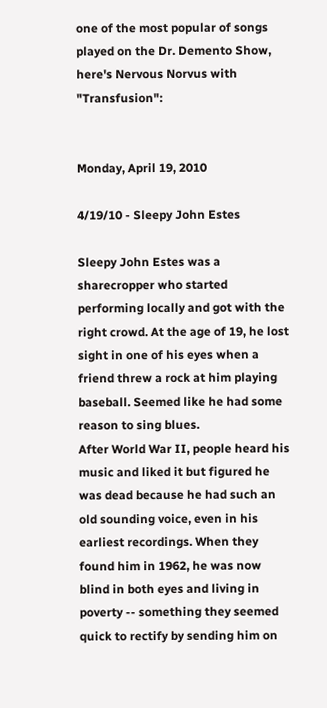one of the most popular of songs played on the Dr. Demento Show, here's Nervous Norvus with "Transfusion":


Monday, April 19, 2010

4/19/10 - Sleepy John Estes

Sleepy John Estes was a sharecropper who started performing locally and got with the right crowd. At the age of 19, he lost sight in one of his eyes when a friend threw a rock at him playing baseball. Seemed like he had some reason to sing blues.
After World War II, people heard his music and liked it but figured he was dead because he had such an old sounding voice, even in his earliest recordings. When they found him in 1962, he was now blind in both eyes and living in poverty -- something they seemed quick to rectify by sending him on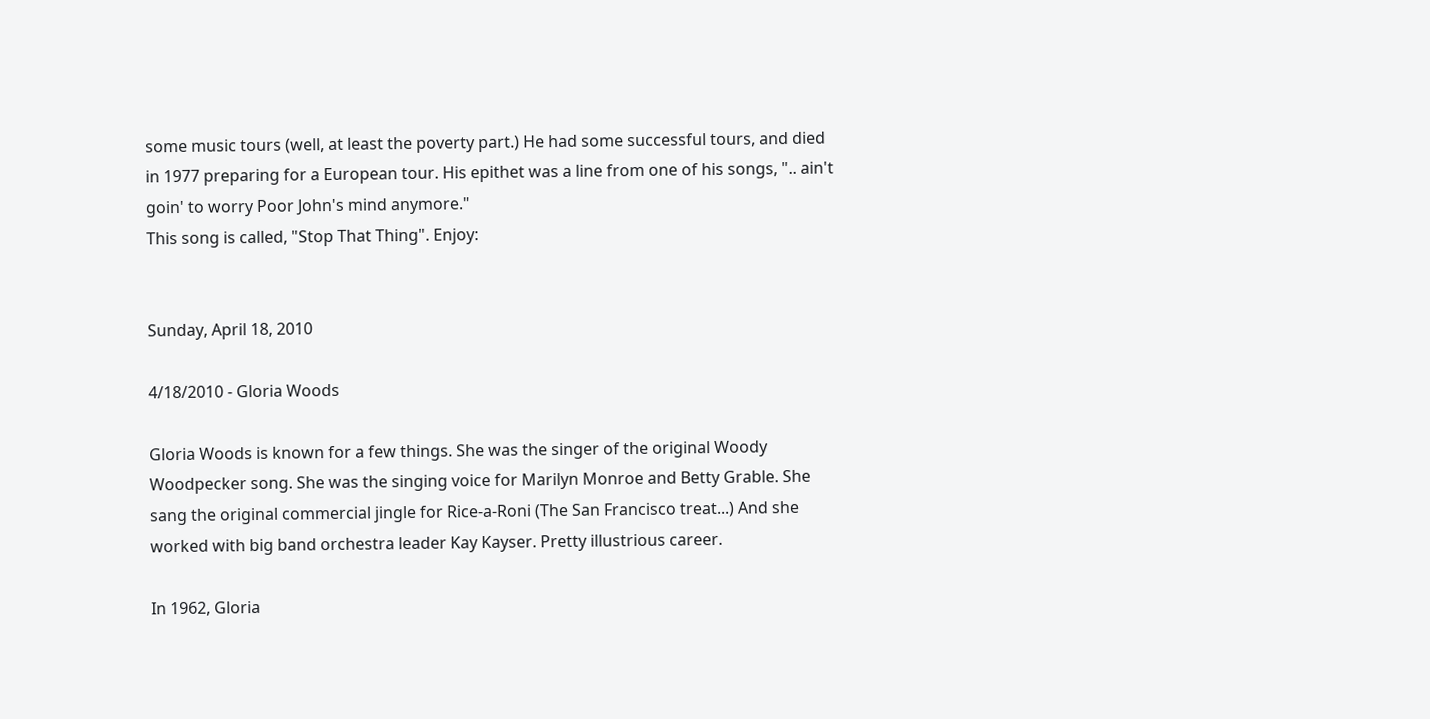some music tours (well, at least the poverty part.) He had some successful tours, and died in 1977 preparing for a European tour. His epithet was a line from one of his songs, ".. ain't goin' to worry Poor John's mind anymore."
This song is called, "Stop That Thing". Enjoy:


Sunday, April 18, 2010

4/18/2010 - Gloria Woods

Gloria Woods is known for a few things. She was the singer of the original Woody Woodpecker song. She was the singing voice for Marilyn Monroe and Betty Grable. She sang the original commercial jingle for Rice-a-Roni (The San Francisco treat...) And she worked with big band orchestra leader Kay Kayser. Pretty illustrious career.

In 1962, Gloria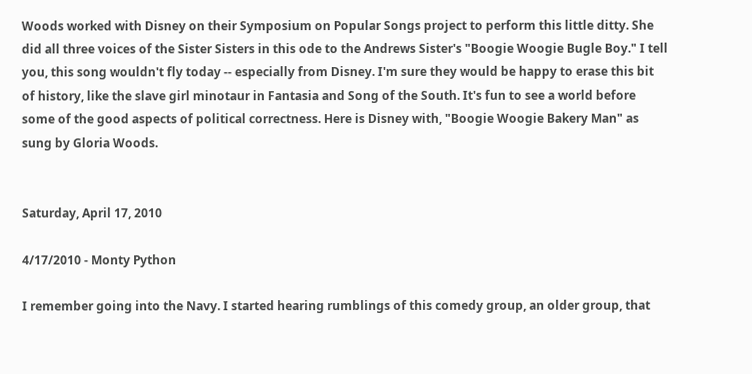Woods worked with Disney on their Symposium on Popular Songs project to perform this little ditty. She did all three voices of the Sister Sisters in this ode to the Andrews Sister's "Boogie Woogie Bugle Boy." I tell you, this song wouldn't fly today -- especially from Disney. I'm sure they would be happy to erase this bit of history, like the slave girl minotaur in Fantasia and Song of the South. It's fun to see a world before some of the good aspects of political correctness. Here is Disney with, "Boogie Woogie Bakery Man" as sung by Gloria Woods.


Saturday, April 17, 2010

4/17/2010 - Monty Python

I remember going into the Navy. I started hearing rumblings of this comedy group, an older group, that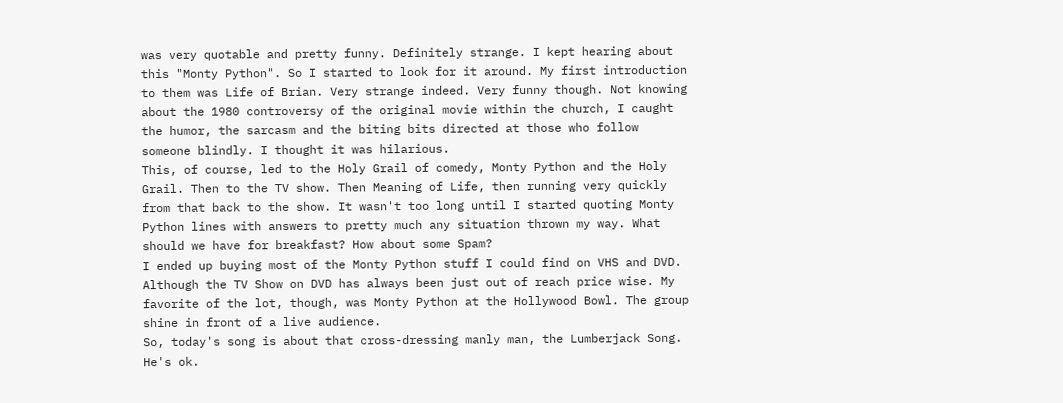was very quotable and pretty funny. Definitely strange. I kept hearing about this "Monty Python". So I started to look for it around. My first introduction to them was Life of Brian. Very strange indeed. Very funny though. Not knowing about the 1980 controversy of the original movie within the church, I caught the humor, the sarcasm and the biting bits directed at those who follow someone blindly. I thought it was hilarious.
This, of course, led to the Holy Grail of comedy, Monty Python and the Holy Grail. Then to the TV show. Then Meaning of Life, then running very quickly from that back to the show. It wasn't too long until I started quoting Monty Python lines with answers to pretty much any situation thrown my way. What should we have for breakfast? How about some Spam?
I ended up buying most of the Monty Python stuff I could find on VHS and DVD. Although the TV Show on DVD has always been just out of reach price wise. My favorite of the lot, though, was Monty Python at the Hollywood Bowl. The group shine in front of a live audience.
So, today's song is about that cross-dressing manly man, the Lumberjack Song. He's ok.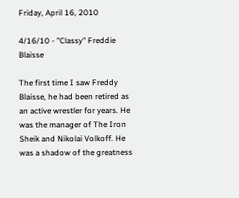Friday, April 16, 2010

4/16/10 - "Classy" Freddie Blaisse

The first time I saw Freddy Blaisse, he had been retired as an active wrestler for years. He was the manager of The Iron Sheik and Nikolai Volkoff. He was a shadow of the greatness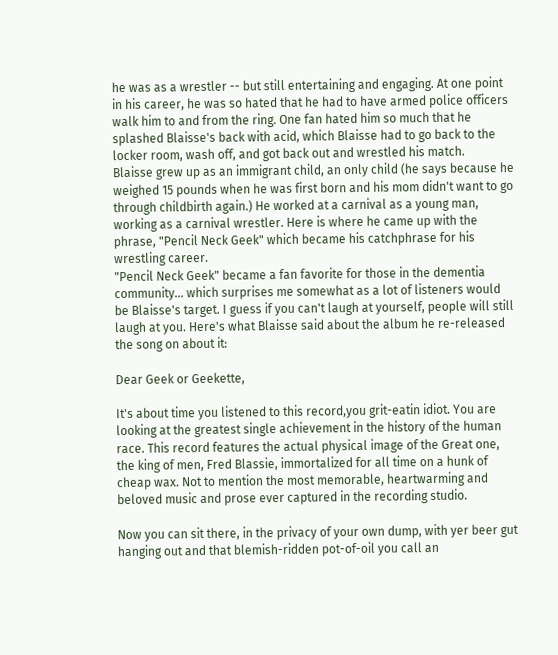he was as a wrestler -- but still entertaining and engaging. At one point in his career, he was so hated that he had to have armed police officers walk him to and from the ring. One fan hated him so much that he splashed Blaisse's back with acid, which Blaisse had to go back to the locker room, wash off, and got back out and wrestled his match.
Blaisse grew up as an immigrant child, an only child (he says because he weighed 15 pounds when he was first born and his mom didn't want to go through childbirth again.) He worked at a carnival as a young man, working as a carnival wrestler. Here is where he came up with the phrase, "Pencil Neck Geek" which became his catchphrase for his wrestling career.
"Pencil Neck Geek" became a fan favorite for those in the dementia community... which surprises me somewhat as a lot of listeners would be Blaisse's target. I guess if you can't laugh at yourself, people will still laugh at you. Here's what Blaisse said about the album he re-released the song on about it:

Dear Geek or Geekette,

It's about time you listened to this record,you grit-eatin idiot. You are looking at the greatest single achievement in the history of the human race. This record features the actual physical image of the Great one, the king of men, Fred Blassie, immortalized for all time on a hunk of cheap wax. Not to mention the most memorable, heartwarming and beloved music and prose ever captured in the recording studio.

Now you can sit there, in the privacy of your own dump, with yer beer gut hanging out and that blemish-ridden pot-of-oil you call an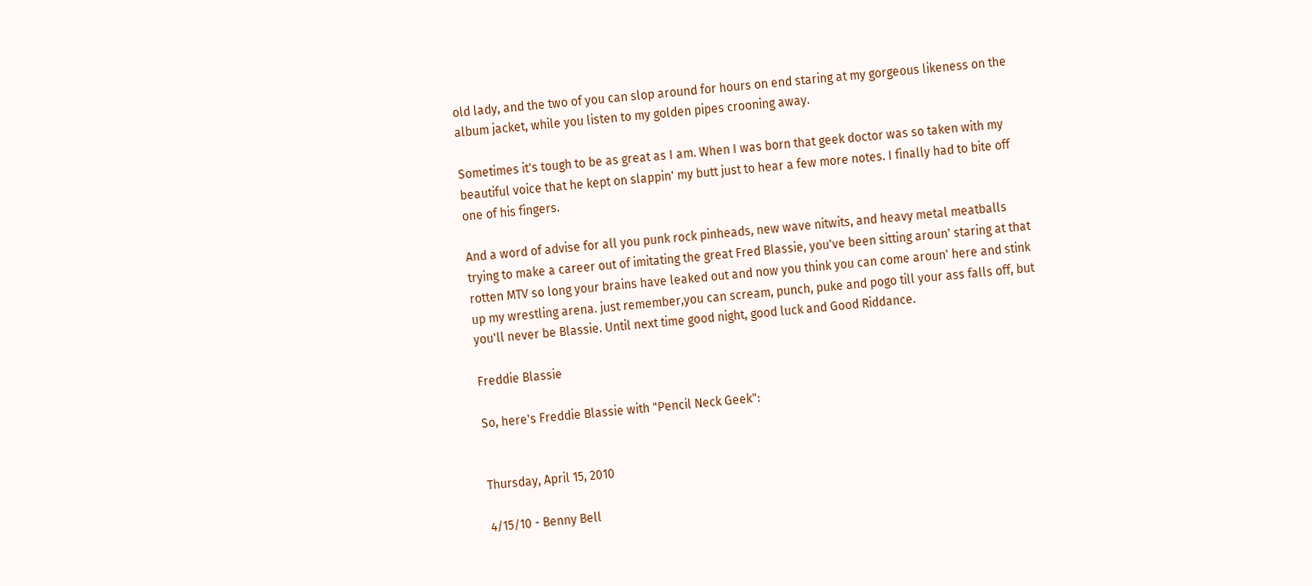old lady, and the two of you can slop around for hours on end staring at my gorgeous likeness on the album jacket, while you listen to my golden pipes crooning away.

Sometimes it's tough to be as great as I am. When I was born that geek doctor was so taken with my beautiful voice that he kept on slappin' my butt just to hear a few more notes. I finally had to bite off one of his fingers.

And a word of advise for all you punk rock pinheads, new wave nitwits, and heavy metal meatballs trying to make a career out of imitating the great Fred Blassie, you've been sitting aroun' staring at that rotten MTV so long your brains have leaked out and now you think you can come aroun' here and stink up my wrestling arena. just remember,you can scream, punch, puke and pogo till your ass falls off, but you'll never be Blassie. Until next time good night, good luck and Good Riddance.

Freddie Blassie

So, here's Freddie Blassie with "Pencil Neck Geek":


Thursday, April 15, 2010

4/15/10 - Benny Bell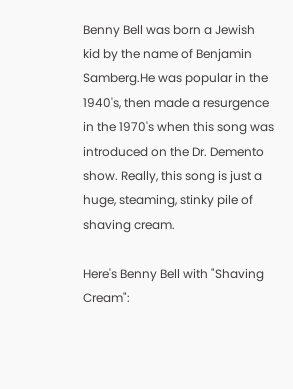Benny Bell was born a Jewish kid by the name of Benjamin Samberg.He was popular in the 1940's, then made a resurgence in the 1970's when this song was introduced on the Dr. Demento show. Really, this song is just a huge, steaming, stinky pile of shaving cream.

Here's Benny Bell with "Shaving Cream":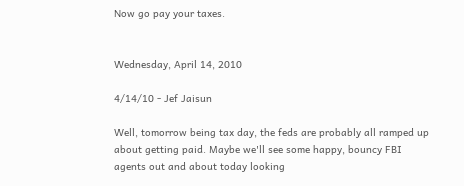Now go pay your taxes.


Wednesday, April 14, 2010

4/14/10 - Jef Jaisun

Well, tomorrow being tax day, the feds are probably all ramped up about getting paid. Maybe we'll see some happy, bouncy FBI agents out and about today looking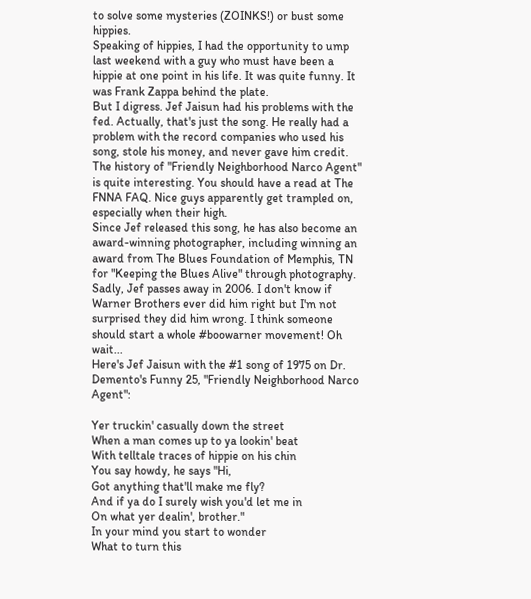to solve some mysteries (ZOINKS!) or bust some hippies.
Speaking of hippies, I had the opportunity to ump last weekend with a guy who must have been a hippie at one point in his life. It was quite funny. It was Frank Zappa behind the plate.
But I digress. Jef Jaisun had his problems with the fed. Actually, that's just the song. He really had a problem with the record companies who used his song, stole his money, and never gave him credit. The history of "Friendly Neighborhood Narco Agent" is quite interesting. You should have a read at The FNNA FAQ. Nice guys apparently get trampled on, especially when their high.
Since Jef released this song, he has also become an award-winning photographer, including winning an award from The Blues Foundation of Memphis, TN for "Keeping the Blues Alive" through photography. Sadly, Jef passes away in 2006. I don't know if Warner Brothers ever did him right but I'm not surprised they did him wrong. I think someone should start a whole #boowarner movement! Oh wait...
Here's Jef Jaisun with the #1 song of 1975 on Dr. Demento's Funny 25, "Friendly Neighborhood Narco Agent":

Yer truckin' casually down the street
When a man comes up to ya lookin' beat
With telltale traces of hippie on his chin
You say howdy, he says "Hi,
Got anything that'll make me fly?
And if ya do I surely wish you'd let me in
On what yer dealin', brother."
In your mind you start to wonder
What to turn this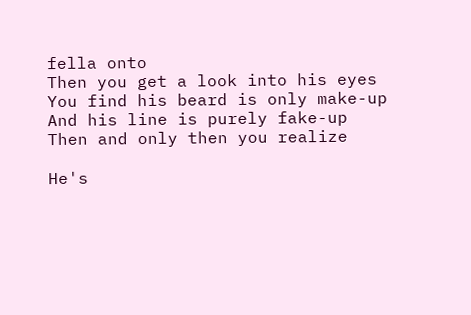fella onto
Then you get a look into his eyes
You find his beard is only make-up
And his line is purely fake-up
Then and only then you realize

He's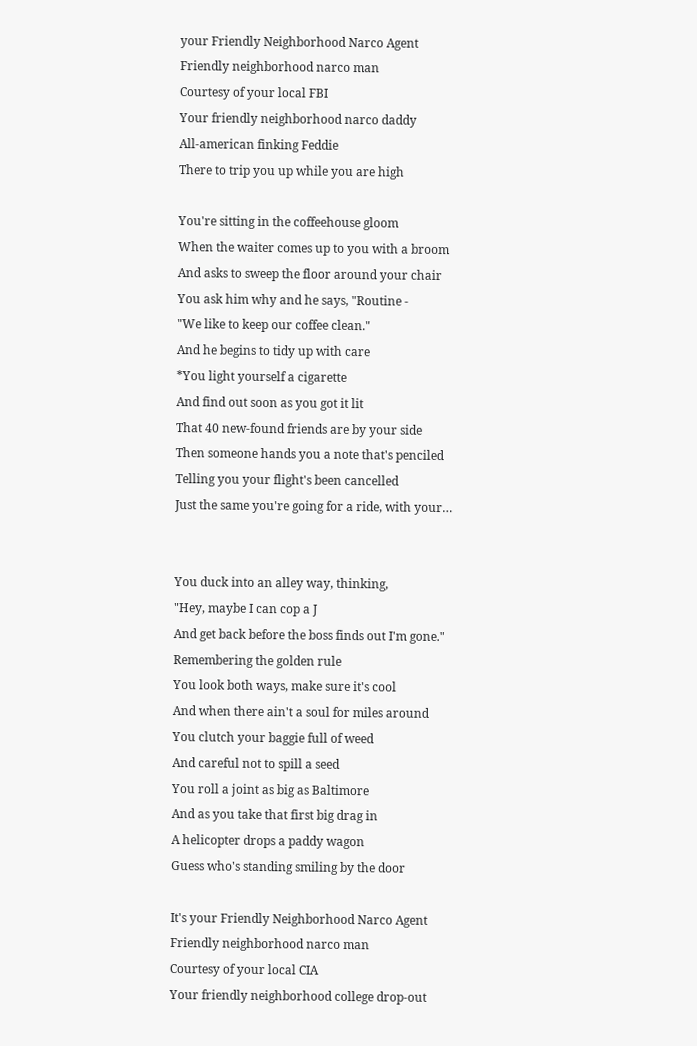your Friendly Neighborhood Narco Agent
Friendly neighborhood narco man
Courtesy of your local FBI
Your friendly neighborhood narco daddy
All-american finking Feddie
There to trip you up while you are high

You're sitting in the coffeehouse gloom
When the waiter comes up to you with a broom
And asks to sweep the floor around your chair
You ask him why and he says, "Routine -
"We like to keep our coffee clean."
And he begins to tidy up with care
*You light yourself a cigarette
And find out soon as you got it lit
That 40 new-found friends are by your side
Then someone hands you a note that's penciled
Telling you your flight's been cancelled
Just the same you're going for a ride, with your…


You duck into an alley way, thinking,
"Hey, maybe I can cop a J
And get back before the boss finds out I'm gone."
Remembering the golden rule
You look both ways, make sure it's cool
And when there ain't a soul for miles around
You clutch your baggie full of weed
And careful not to spill a seed
You roll a joint as big as Baltimore
And as you take that first big drag in
A helicopter drops a paddy wagon
Guess who's standing smiling by the door

It's your Friendly Neighborhood Narco Agent
Friendly neighborhood narco man
Courtesy of your local CIA
Your friendly neighborhood college drop-out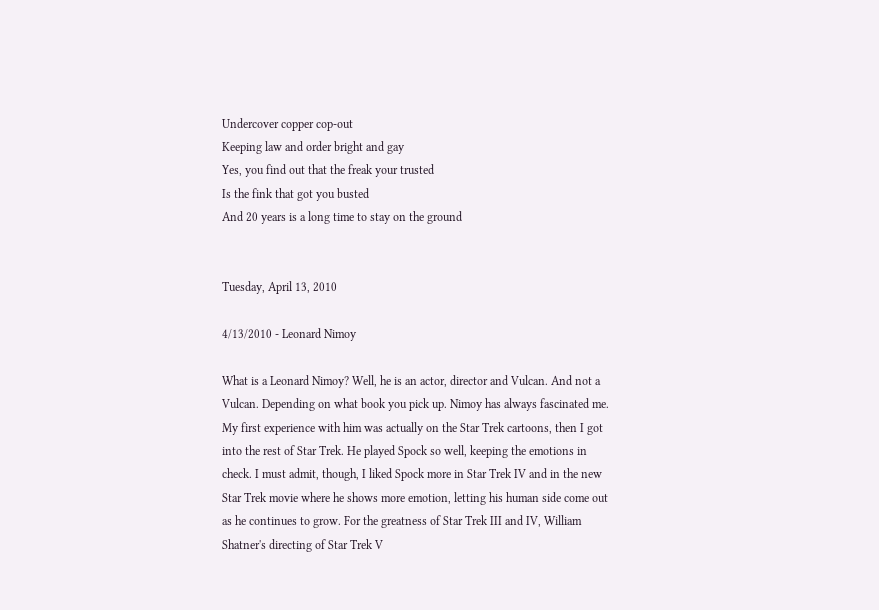Undercover copper cop-out
Keeping law and order bright and gay
Yes, you find out that the freak your trusted
Is the fink that got you busted
And 20 years is a long time to stay on the ground


Tuesday, April 13, 2010

4/13/2010 - Leonard Nimoy

What is a Leonard Nimoy? Well, he is an actor, director and Vulcan. And not a Vulcan. Depending on what book you pick up. Nimoy has always fascinated me. My first experience with him was actually on the Star Trek cartoons, then I got into the rest of Star Trek. He played Spock so well, keeping the emotions in check. I must admit, though, I liked Spock more in Star Trek IV and in the new Star Trek movie where he shows more emotion, letting his human side come out as he continues to grow. For the greatness of Star Trek III and IV, William Shatner's directing of Star Trek V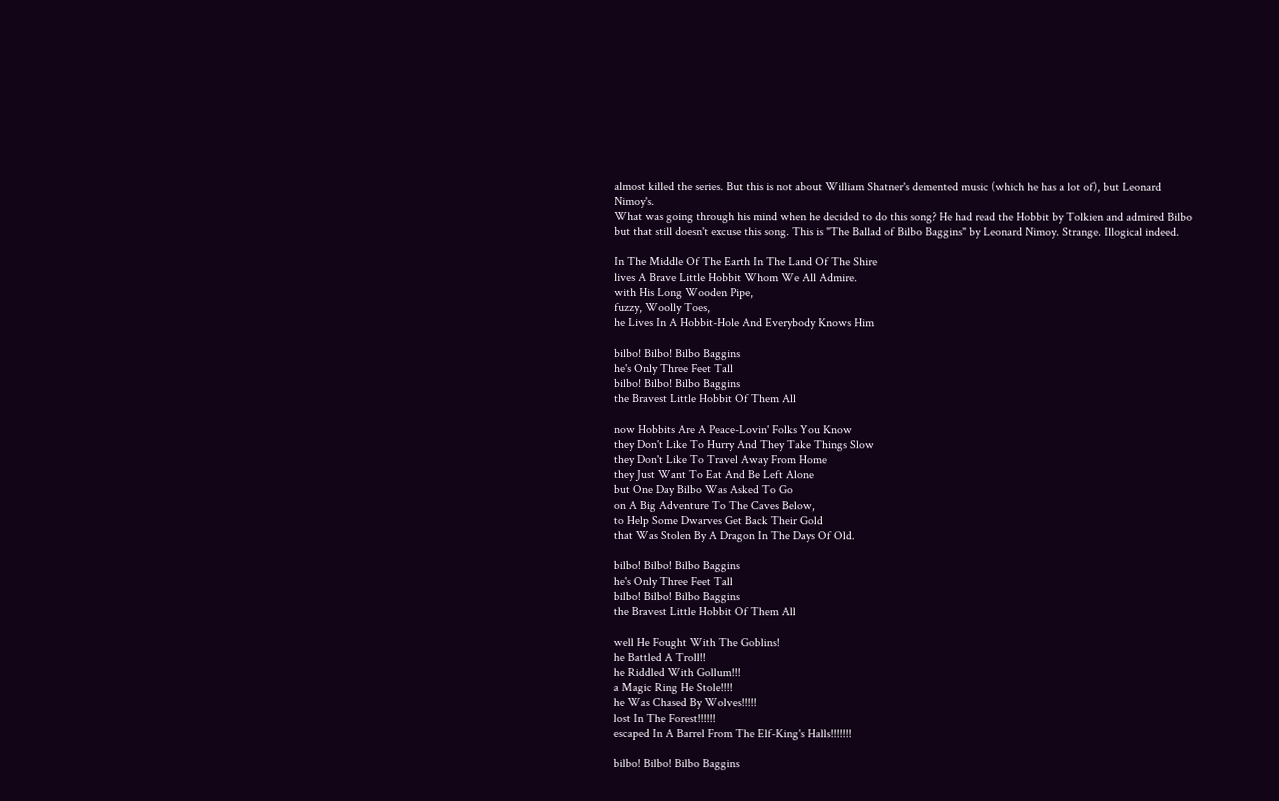almost killed the series. But this is not about William Shatner's demented music (which he has a lot of), but Leonard Nimoy's.
What was going through his mind when he decided to do this song? He had read the Hobbit by Tolkien and admired Bilbo but that still doesn't excuse this song. This is "The Ballad of Bilbo Baggins" by Leonard Nimoy. Strange. Illogical indeed.

In The Middle Of The Earth In The Land Of The Shire
lives A Brave Little Hobbit Whom We All Admire.
with His Long Wooden Pipe,
fuzzy, Woolly Toes,
he Lives In A Hobbit-Hole And Everybody Knows Him

bilbo! Bilbo! Bilbo Baggins
he's Only Three Feet Tall
bilbo! Bilbo! Bilbo Baggins
the Bravest Little Hobbit Of Them All

now Hobbits Are A Peace-Lovin' Folks You Know
they Don't Like To Hurry And They Take Things Slow
they Don't Like To Travel Away From Home
they Just Want To Eat And Be Left Alone
but One Day Bilbo Was Asked To Go
on A Big Adventure To The Caves Below,
to Help Some Dwarves Get Back Their Gold
that Was Stolen By A Dragon In The Days Of Old.

bilbo! Bilbo! Bilbo Baggins
he's Only Three Feet Tall
bilbo! Bilbo! Bilbo Baggins
the Bravest Little Hobbit Of Them All

well He Fought With The Goblins!
he Battled A Troll!!
he Riddled With Gollum!!!
a Magic Ring He Stole!!!!
he Was Chased By Wolves!!!!!
lost In The Forest!!!!!!
escaped In A Barrel From The Elf-King's Halls!!!!!!!

bilbo! Bilbo! Bilbo Baggins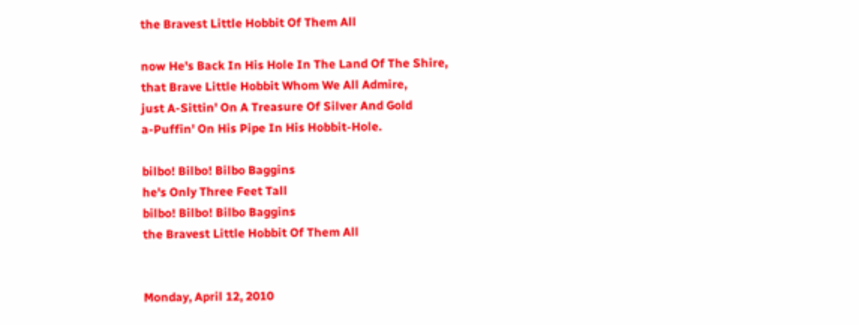the Bravest Little Hobbit Of Them All

now He's Back In His Hole In The Land Of The Shire,
that Brave Little Hobbit Whom We All Admire,
just A-Sittin' On A Treasure Of Silver And Gold
a-Puffin' On His Pipe In His Hobbit-Hole.

bilbo! Bilbo! Bilbo Baggins
he's Only Three Feet Tall
bilbo! Bilbo! Bilbo Baggins
the Bravest Little Hobbit Of Them All


Monday, April 12, 2010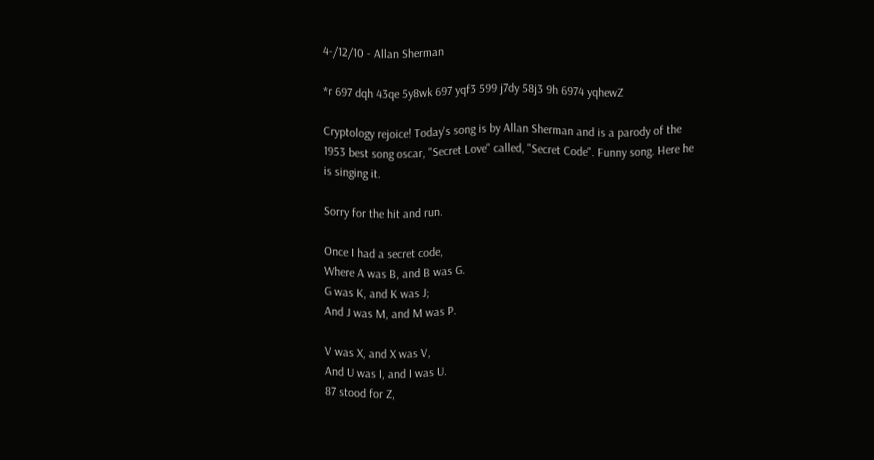4-/12/10 - Allan Sherman

*r 697 dqh 43qe 5y8wk 697 yqf3 599 j7dy 58j3 9h 6974 yqhewZ

Cryptology rejoice! Today's song is by Allan Sherman and is a parody of the 1953 best song oscar, "Secret Love" called, "Secret Code". Funny song. Here he is singing it.

Sorry for the hit and run.

Once I had a secret code,
Where A was B, and B was G.
G was K, and K was J;
And J was M, and M was P.

V was X, and X was V,
And U was I, and I was U.
87 stood for Z,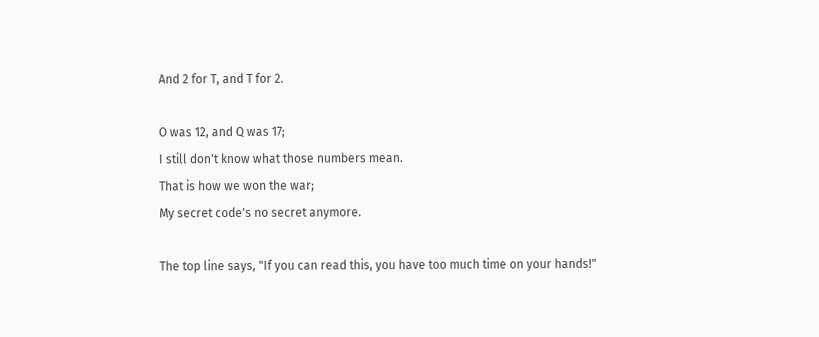And 2 for T, and T for 2.

O was 12, and Q was 17;
I still don't know what those numbers mean.
That is how we won the war;
My secret code's no secret anymore.

The top line says, "If you can read this, you have too much time on your hands!"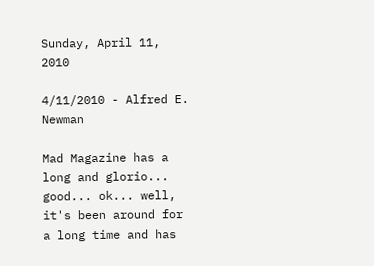Sunday, April 11, 2010

4/11/2010 - Alfred E. Newman

Mad Magazine has a long and glorio... good... ok... well, it's been around for a long time and has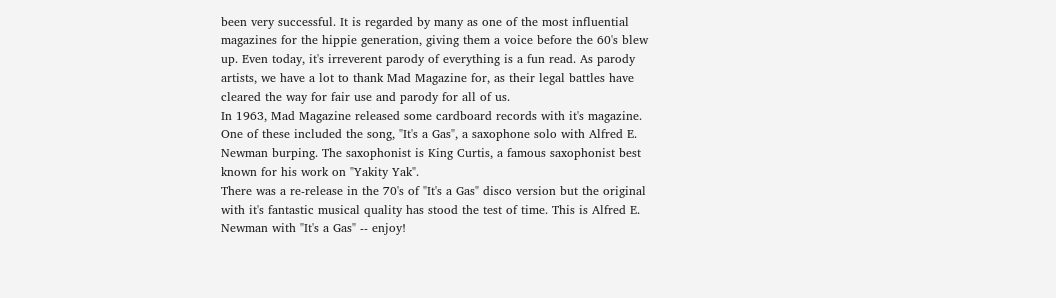been very successful. It is regarded by many as one of the most influential magazines for the hippie generation, giving them a voice before the 60's blew up. Even today, it's irreverent parody of everything is a fun read. As parody artists, we have a lot to thank Mad Magazine for, as their legal battles have cleared the way for fair use and parody for all of us.
In 1963, Mad Magazine released some cardboard records with it's magazine. One of these included the song, "It's a Gas", a saxophone solo with Alfred E. Newman burping. The saxophonist is King Curtis, a famous saxophonist best known for his work on "Yakity Yak".
There was a re-release in the 70's of "It's a Gas" disco version but the original with it's fantastic musical quality has stood the test of time. This is Alfred E. Newman with "It's a Gas" -- enjoy!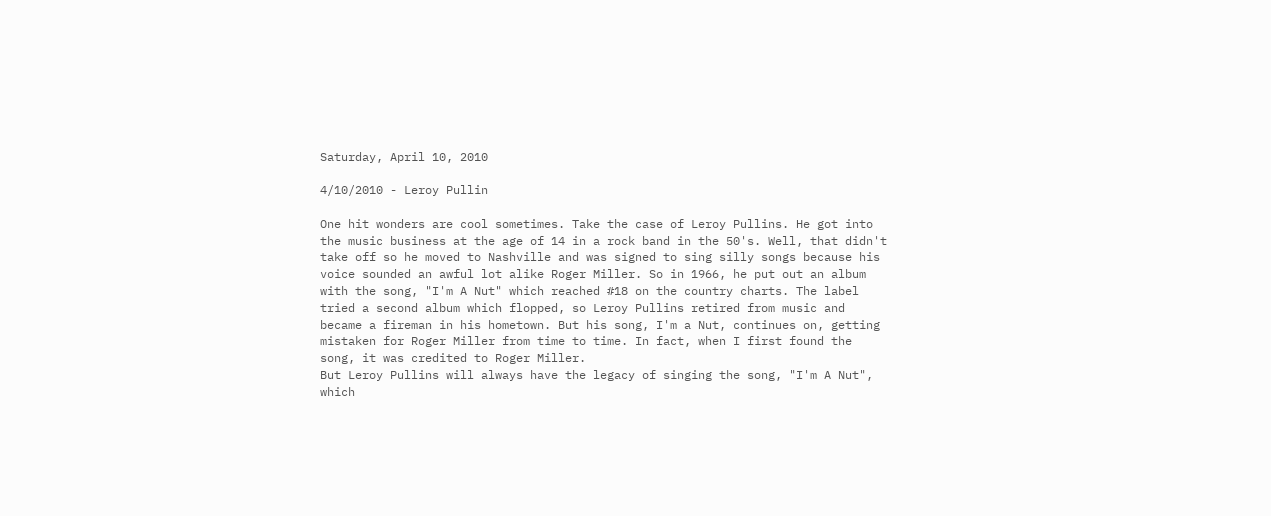Saturday, April 10, 2010

4/10/2010 - Leroy Pullin

One hit wonders are cool sometimes. Take the case of Leroy Pullins. He got into the music business at the age of 14 in a rock band in the 50's. Well, that didn't take off so he moved to Nashville and was signed to sing silly songs because his voice sounded an awful lot alike Roger Miller. So in 1966, he put out an album with the song, "I'm A Nut" which reached #18 on the country charts. The label tried a second album which flopped, so Leroy Pullins retired from music and became a fireman in his hometown. But his song, I'm a Nut, continues on, getting mistaken for Roger Miller from time to time. In fact, when I first found the song, it was credited to Roger Miller.
But Leroy Pullins will always have the legacy of singing the song, "I'm A Nut", which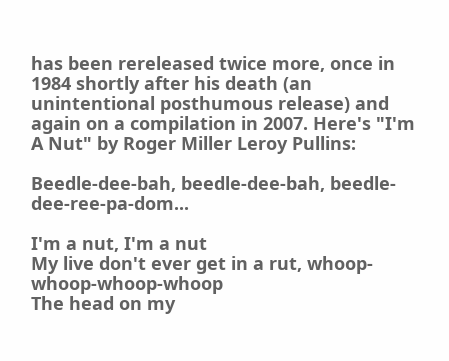has been rereleased twice more, once in 1984 shortly after his death (an unintentional posthumous release) and again on a compilation in 2007. Here's "I'm A Nut" by Roger Miller Leroy Pullins:

Beedle-dee-bah, beedle-dee-bah, beedle-dee-ree-pa-dom...

I'm a nut, I'm a nut
My live don't ever get in a rut, whoop-whoop-whoop-whoop
The head on my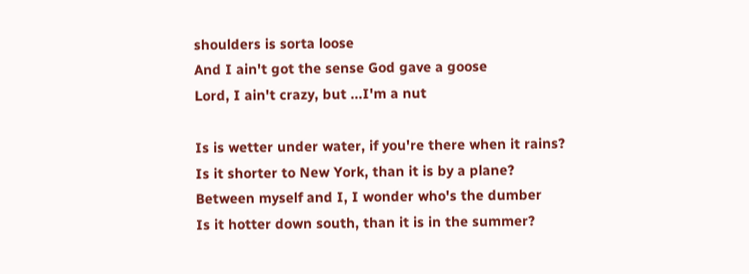shoulders is sorta loose
And I ain't got the sense God gave a goose
Lord, I ain't crazy, but ...I'm a nut

Is is wetter under water, if you're there when it rains?
Is it shorter to New York, than it is by a plane?
Between myself and I, I wonder who's the dumber
Is it hotter down south, than it is in the summer?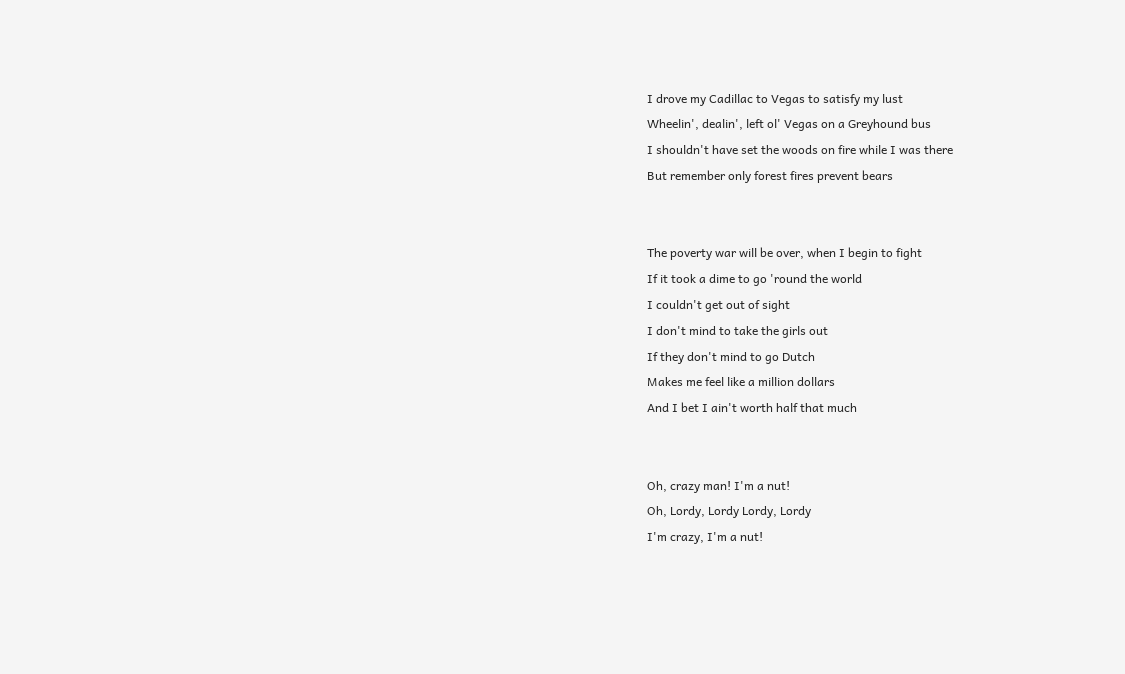I drove my Cadillac to Vegas to satisfy my lust
Wheelin', dealin', left ol' Vegas on a Greyhound bus
I shouldn't have set the woods on fire while I was there
But remember only forest fires prevent bears


The poverty war will be over, when I begin to fight
If it took a dime to go 'round the world
I couldn't get out of sight
I don't mind to take the girls out
If they don't mind to go Dutch
Makes me feel like a million dollars
And I bet I ain't worth half that much


Oh, crazy man! I'm a nut!
Oh, Lordy, Lordy Lordy, Lordy
I'm crazy, I'm a nut!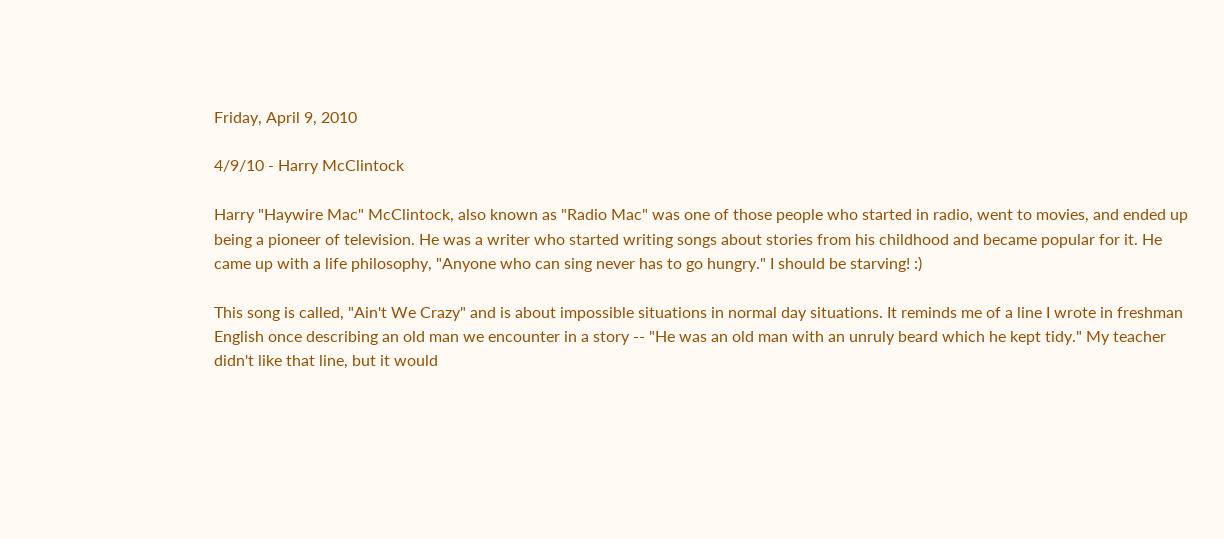Friday, April 9, 2010

4/9/10 - Harry McClintock

Harry "Haywire Mac" McClintock, also known as "Radio Mac" was one of those people who started in radio, went to movies, and ended up being a pioneer of television. He was a writer who started writing songs about stories from his childhood and became popular for it. He came up with a life philosophy, "Anyone who can sing never has to go hungry." I should be starving! :)

This song is called, "Ain't We Crazy" and is about impossible situations in normal day situations. It reminds me of a line I wrote in freshman English once describing an old man we encounter in a story -- "He was an old man with an unruly beard which he kept tidy." My teacher didn't like that line, but it would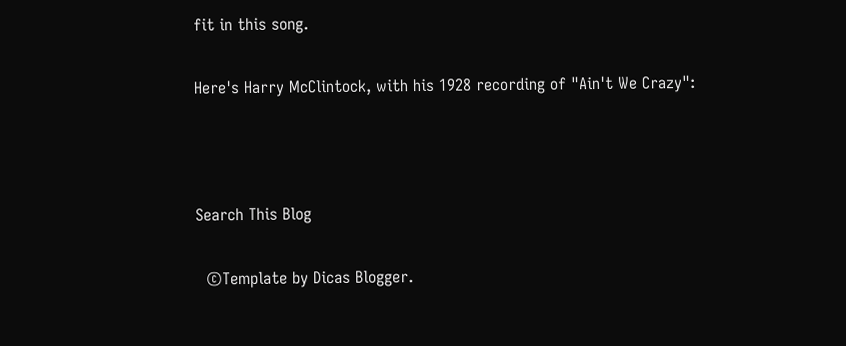fit in this song.

Here's Harry McClintock, with his 1928 recording of "Ain't We Crazy":



Search This Blog

  ©Template by Dicas Blogger.